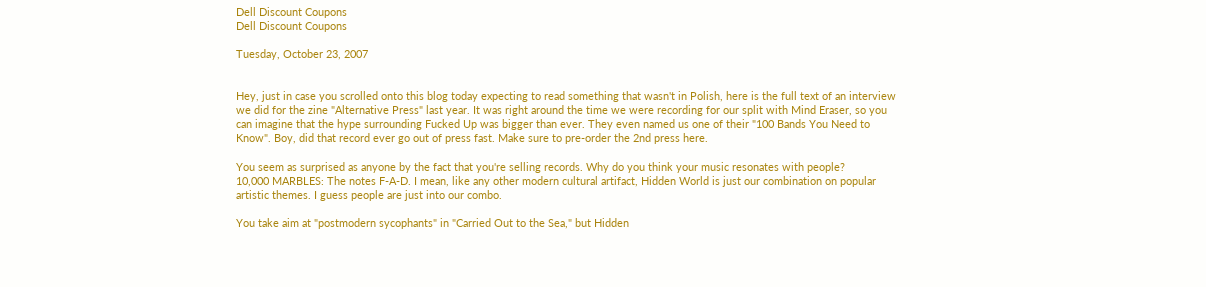Dell Discount Coupons
Dell Discount Coupons

Tuesday, October 23, 2007


Hey, just in case you scrolled onto this blog today expecting to read something that wasn't in Polish, here is the full text of an interview we did for the zine "Alternative Press" last year. It was right around the time we were recording for our split with Mind Eraser, so you can imagine that the hype surrounding Fucked Up was bigger than ever. They even named us one of their "100 Bands You Need to Know". Boy, did that record ever go out of press fast. Make sure to pre-order the 2nd press here.

You seem as surprised as anyone by the fact that you're selling records. Why do you think your music resonates with people?
10,000 MARBLES: The notes F-A-D. I mean, like any other modern cultural artifact, Hidden World is just our combination on popular artistic themes. I guess people are just into our combo.

You take aim at "postmodern sycophants" in "Carried Out to the Sea," but Hidden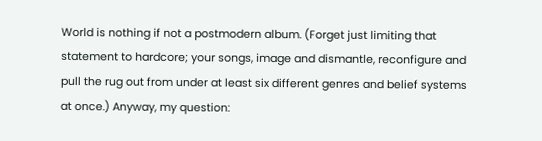World is nothing if not a postmodern album. (Forget just limiting that statement to hardcore; your songs, image and dismantle, reconfigure and pull the rug out from under at least six different genres and belief systems at once.) Anyway, my question: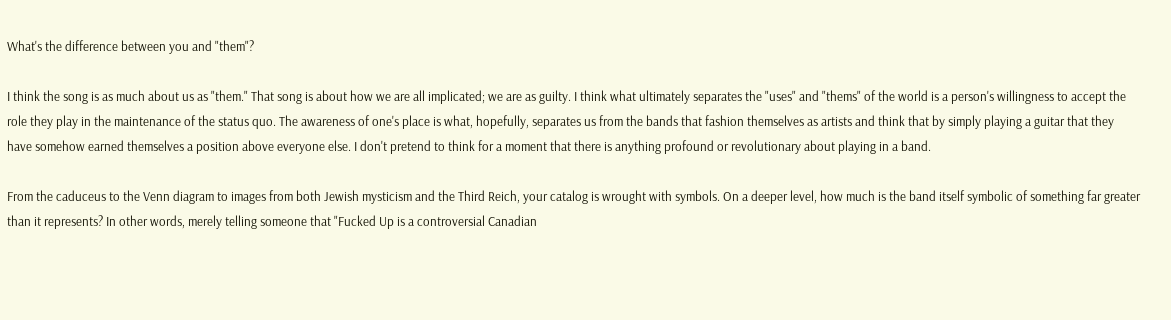What's the difference between you and "them"?

I think the song is as much about us as "them." That song is about how we are all implicated; we are as guilty. I think what ultimately separates the "uses" and "thems" of the world is a person's willingness to accept the role they play in the maintenance of the status quo. The awareness of one's place is what, hopefully, separates us from the bands that fashion themselves as artists and think that by simply playing a guitar that they have somehow earned themselves a position above everyone else. I don't pretend to think for a moment that there is anything profound or revolutionary about playing in a band.

From the caduceus to the Venn diagram to images from both Jewish mysticism and the Third Reich, your catalog is wrought with symbols. On a deeper level, how much is the band itself symbolic of something far greater than it represents? In other words, merely telling someone that "Fucked Up is a controversial Canadian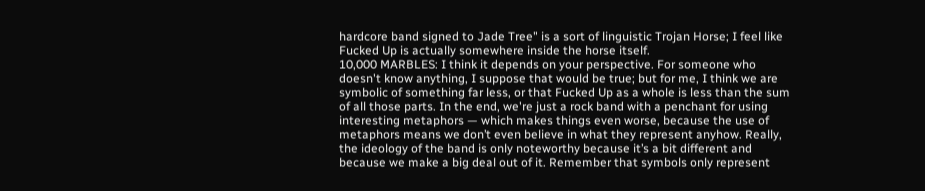hardcore band signed to Jade Tree" is a sort of linguistic Trojan Horse; I feel like Fucked Up is actually somewhere inside the horse itself.
10,000 MARBLES: I think it depends on your perspective. For someone who doesn't know anything, I suppose that would be true; but for me, I think we are symbolic of something far less, or that Fucked Up as a whole is less than the sum of all those parts. In the end, we're just a rock band with a penchant for using interesting metaphors — which makes things even worse, because the use of metaphors means we don’t even believe in what they represent anyhow. Really, the ideology of the band is only noteworthy because it’s a bit different and because we make a big deal out of it. Remember that symbols only represent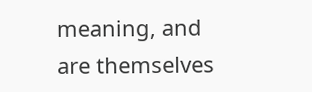meaning, and are themselves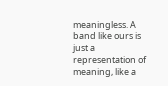meaningless. A band like ours is just a representation of meaning, like a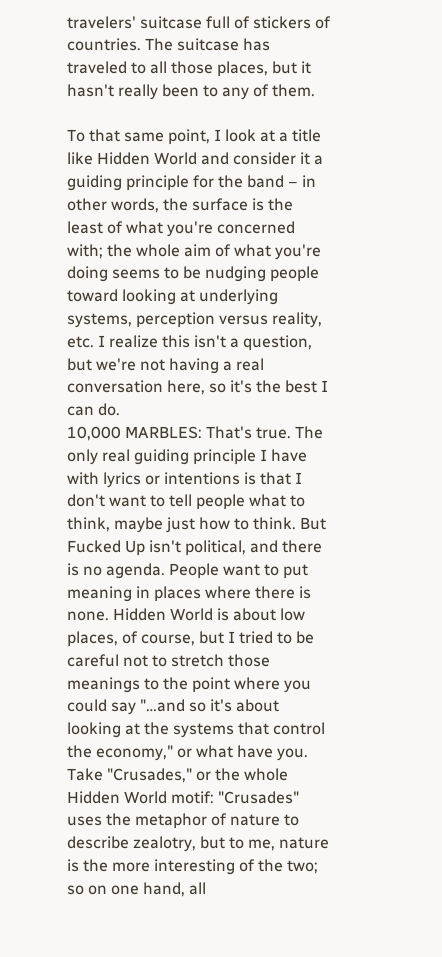travelers' suitcase full of stickers of countries. The suitcase has traveled to all those places, but it hasn't really been to any of them.

To that same point, I look at a title like Hidden World and consider it a guiding principle for the band – in other words, the surface is the least of what you're concerned with; the whole aim of what you're doing seems to be nudging people toward looking at underlying systems, perception versus reality, etc. I realize this isn't a question, but we're not having a real conversation here, so it's the best I can do.
10,000 MARBLES: That's true. The only real guiding principle I have with lyrics or intentions is that I don't want to tell people what to think, maybe just how to think. But Fucked Up isn't political, and there is no agenda. People want to put meaning in places where there is none. Hidden World is about low places, of course, but I tried to be careful not to stretch those meanings to the point where you could say "…and so it's about looking at the systems that control the economy," or what have you. Take "Crusades," or the whole Hidden World motif: "Crusades" uses the metaphor of nature to describe zealotry, but to me, nature is the more interesting of the two; so on one hand, all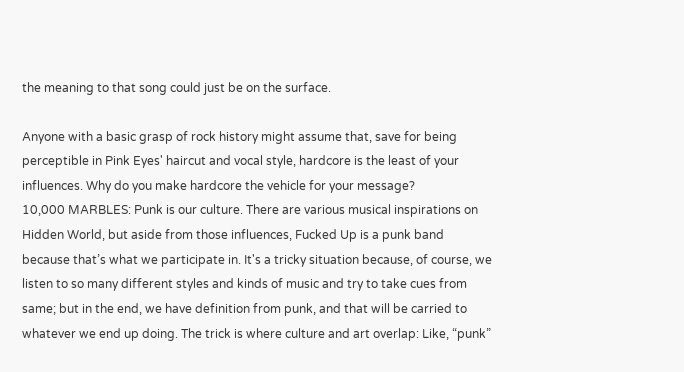the meaning to that song could just be on the surface.

Anyone with a basic grasp of rock history might assume that, save for being perceptible in Pink Eyes' haircut and vocal style, hardcore is the least of your influences. Why do you make hardcore the vehicle for your message?
10,000 MARBLES: Punk is our culture. There are various musical inspirations on Hidden World, but aside from those influences, Fucked Up is a punk band because that’s what we participate in. It's a tricky situation because, of course, we listen to so many different styles and kinds of music and try to take cues from same; but in the end, we have definition from punk, and that will be carried to whatever we end up doing. The trick is where culture and art overlap: Like, “punk”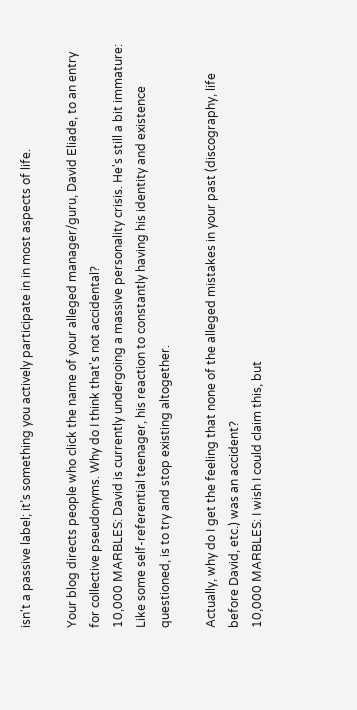isn't a passive label; it’s something you actively participate in in most aspects of life.

Your blog directs people who click the name of your alleged manager/guru, David Eliade, to an entry for collective pseudonyms. Why do I think that's not accidental?
10,000 MARBLES: David is currently undergoing a massive personality crisis. He's still a bit immature: Like some self-referential teenager, his reaction to constantly having his identity and existence questioned, is to try and stop existing altogether.

Actually, why do I get the feeling that none of the alleged mistakes in your past (discography, life before David, etc.) was an accident?
10,000 MARBLES: I wish I could claim this, but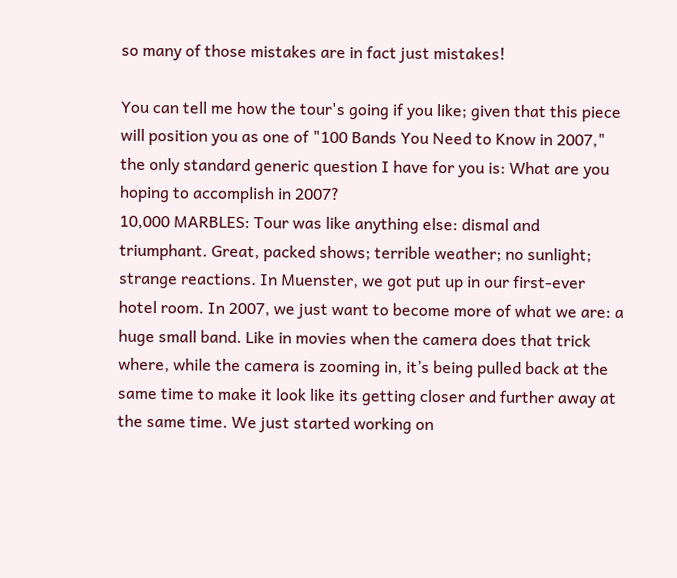so many of those mistakes are in fact just mistakes!

You can tell me how the tour's going if you like; given that this piece will position you as one of "100 Bands You Need to Know in 2007," the only standard generic question I have for you is: What are you hoping to accomplish in 2007?
10,000 MARBLES: Tour was like anything else: dismal and triumphant. Great, packed shows; terrible weather; no sunlight; strange reactions. In Muenster, we got put up in our first-ever hotel room. In 2007, we just want to become more of what we are: a huge small band. Like in movies when the camera does that trick where, while the camera is zooming in, it’s being pulled back at the same time to make it look like its getting closer and further away at the same time. We just started working on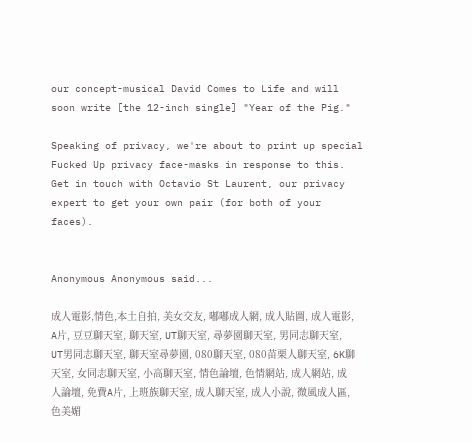our concept-musical David Comes to Life and will soon write [the 12-inch single] "Year of the Pig."

Speaking of privacy, we're about to print up special Fucked Up privacy face-masks in response to this. Get in touch with Octavio St Laurent, our privacy expert to get your own pair (for both of your faces).


Anonymous Anonymous said...

成人電影,情色,本土自拍, 美女交友, 嘟嘟成人網, 成人貼圖, 成人電影, A片, 豆豆聊天室, 聊天室, UT聊天室, 尋夢園聊天室, 男同志聊天室, UT男同志聊天室, 聊天室尋夢園, 080聊天室, 080苗栗人聊天室, 6K聊天室, 女同志聊天室, 小高聊天室, 情色論壇, 色情網站, 成人網站, 成人論壇, 免費A片, 上班族聊天室, 成人聊天室, 成人小說, 微風成人區, 色美媚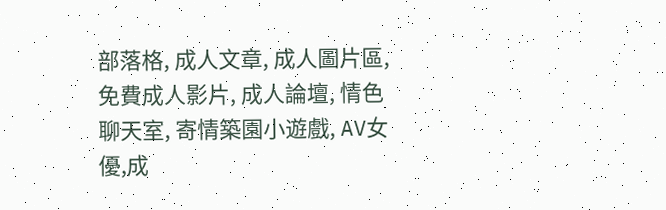部落格, 成人文章, 成人圖片區, 免費成人影片, 成人論壇, 情色聊天室, 寄情築園小遊戲, AV女優,成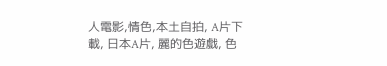人電影,情色,本土自拍, A片下載, 日本A片, 麗的色遊戲, 色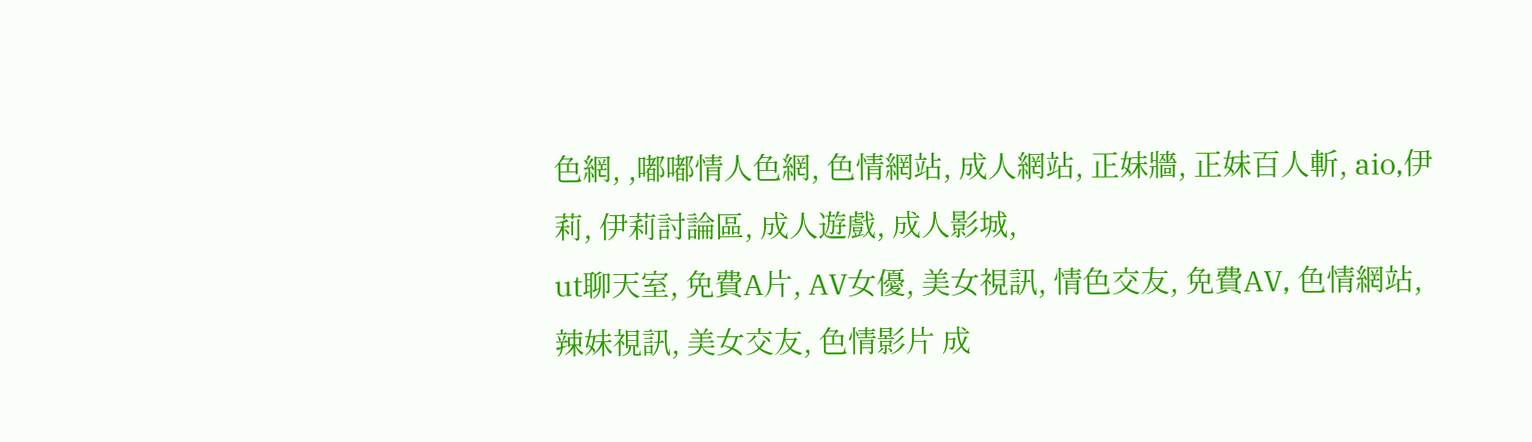色網, ,嘟嘟情人色網, 色情網站, 成人網站, 正妹牆, 正妹百人斬, aio,伊莉, 伊莉討論區, 成人遊戲, 成人影城,
ut聊天室, 免費A片, AV女優, 美女視訊, 情色交友, 免費AV, 色情網站, 辣妹視訊, 美女交友, 色情影片 成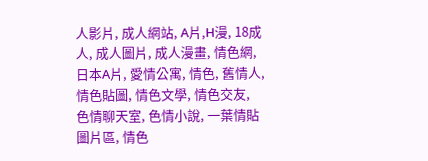人影片, 成人網站, A片,H漫, 18成人, 成人圖片, 成人漫畫, 情色網, 日本A片, 愛情公寓, 情色, 舊情人, 情色貼圖, 情色文學, 情色交友, 色情聊天室, 色情小說, 一葉情貼圖片區, 情色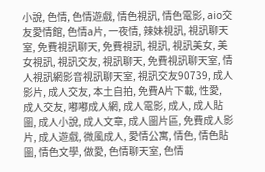小說, 色情, 色情遊戲, 情色視訊, 情色電影, aio交友愛情館, 色情a片, 一夜情, 辣妹視訊, 視訊聊天室, 免費視訊聊天, 免費視訊, 視訊, 視訊美女, 美女視訊, 視訊交友, 視訊聊天, 免費視訊聊天室, 情人視訊網影音視訊聊天室, 視訊交友90739, 成人影片, 成人交友, 本土自拍, 免費A片下載, 性愛,
成人交友, 嘟嘟成人網, 成人電影, 成人, 成人貼圖, 成人小說, 成人文章, 成人圖片區, 免費成人影片, 成人遊戲, 微風成人, 愛情公寓, 情色, 情色貼圖, 情色文學, 做愛, 色情聊天室, 色情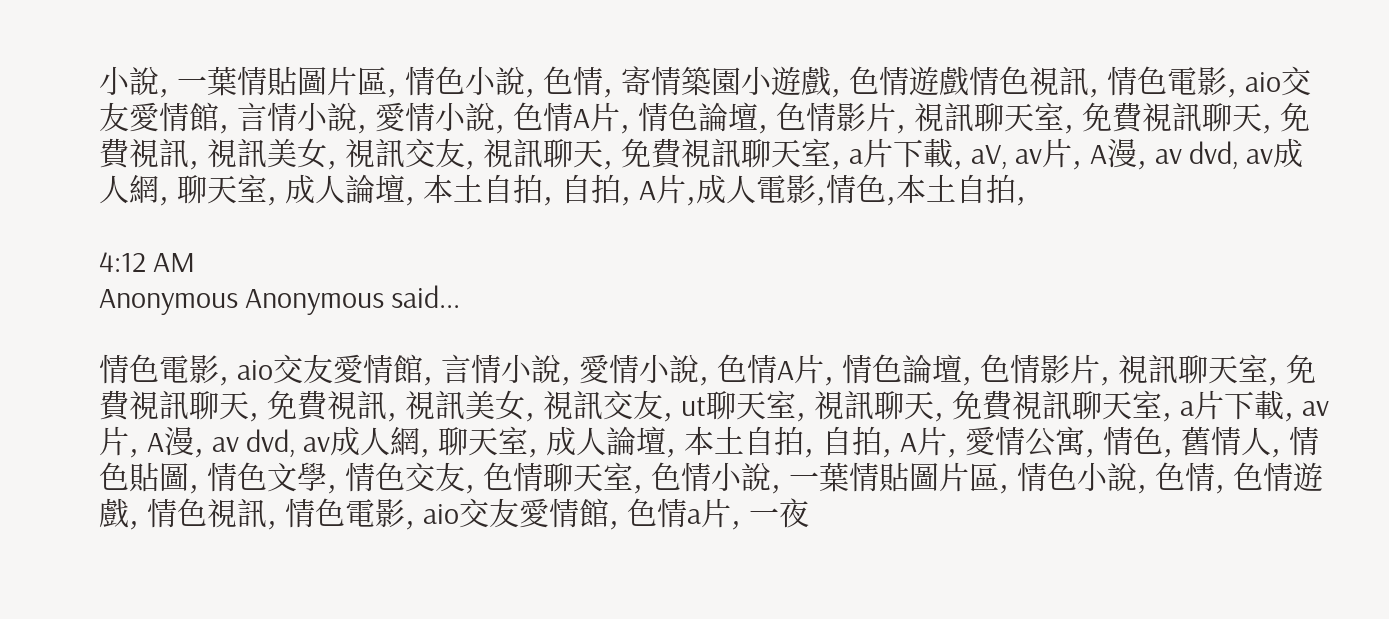小說, 一葉情貼圖片區, 情色小說, 色情, 寄情築園小遊戲, 色情遊戲情色視訊, 情色電影, aio交友愛情館, 言情小說, 愛情小說, 色情A片, 情色論壇, 色情影片, 視訊聊天室, 免費視訊聊天, 免費視訊, 視訊美女, 視訊交友, 視訊聊天, 免費視訊聊天室, a片下載, aV, av片, A漫, av dvd, av成人網, 聊天室, 成人論壇, 本土自拍, 自拍, A片,成人電影,情色,本土自拍,

4:12 AM
Anonymous Anonymous said...

情色電影, aio交友愛情館, 言情小說, 愛情小說, 色情A片, 情色論壇, 色情影片, 視訊聊天室, 免費視訊聊天, 免費視訊, 視訊美女, 視訊交友, ut聊天室, 視訊聊天, 免費視訊聊天室, a片下載, av片, A漫, av dvd, av成人網, 聊天室, 成人論壇, 本土自拍, 自拍, A片, 愛情公寓, 情色, 舊情人, 情色貼圖, 情色文學, 情色交友, 色情聊天室, 色情小說, 一葉情貼圖片區, 情色小說, 色情, 色情遊戲, 情色視訊, 情色電影, aio交友愛情館, 色情a片, 一夜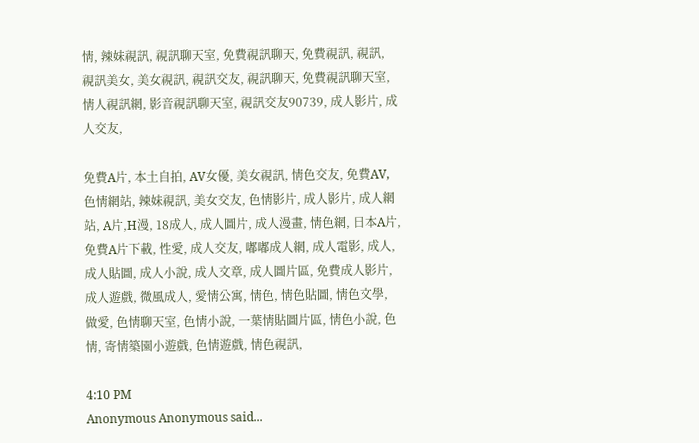情, 辣妹視訊, 視訊聊天室, 免費視訊聊天, 免費視訊, 視訊, 視訊美女, 美女視訊, 視訊交友, 視訊聊天, 免費視訊聊天室, 情人視訊網, 影音視訊聊天室, 視訊交友90739, 成人影片, 成人交友,

免費A片, 本土自拍, AV女優, 美女視訊, 情色交友, 免費AV, 色情網站, 辣妹視訊, 美女交友, 色情影片, 成人影片, 成人網站, A片,H漫, 18成人, 成人圖片, 成人漫畫, 情色網, 日本A片, 免費A片下載, 性愛, 成人交友, 嘟嘟成人網, 成人電影, 成人, 成人貼圖, 成人小說, 成人文章, 成人圖片區, 免費成人影片, 成人遊戲, 微風成人, 愛情公寓, 情色, 情色貼圖, 情色文學, 做愛, 色情聊天室, 色情小說, 一葉情貼圖片區, 情色小說, 色情, 寄情築園小遊戲, 色情遊戲, 情色視訊,

4:10 PM
Anonymous Anonymous said...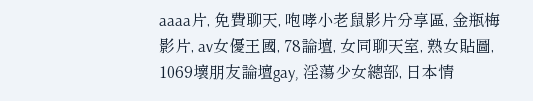aaaa片, 免費聊天, 咆哮小老鼠影片分享區, 金瓶梅影片, av女優王國, 78論壇, 女同聊天室, 熟女貼圖, 1069壞朋友論壇gay, 淫蕩少女總部, 日本情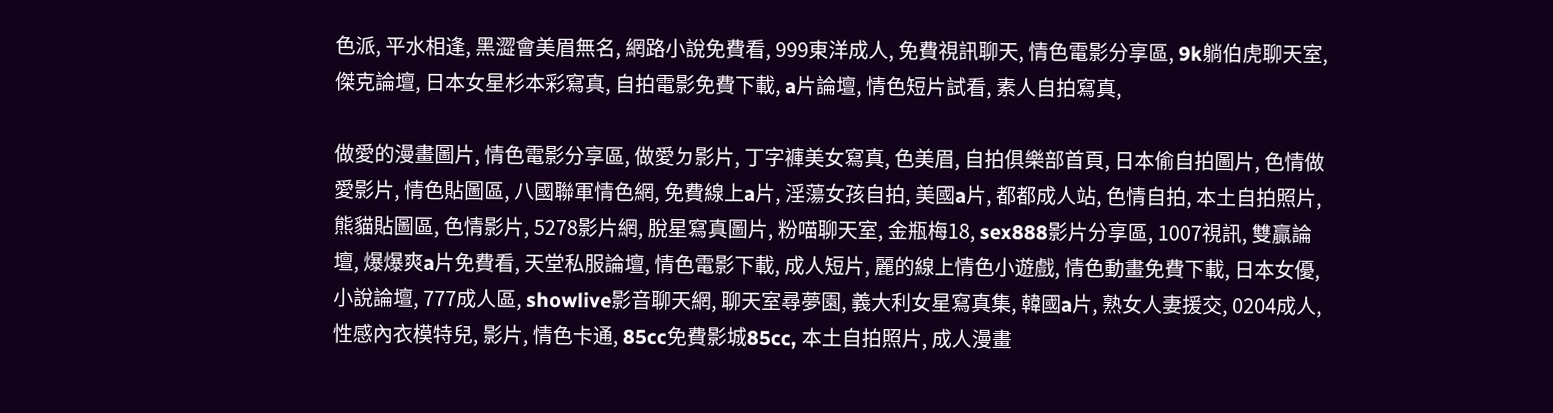色派, 平水相逢, 黑澀會美眉無名, 網路小說免費看, 999東洋成人, 免費視訊聊天, 情色電影分享區, 9k躺伯虎聊天室, 傑克論壇, 日本女星杉本彩寫真, 自拍電影免費下載, a片論壇, 情色短片試看, 素人自拍寫真,

做愛的漫畫圖片, 情色電影分享區, 做愛ㄉ影片, 丁字褲美女寫真, 色美眉, 自拍俱樂部首頁, 日本偷自拍圖片, 色情做愛影片, 情色貼圖區, 八國聯軍情色網, 免費線上a片, 淫蕩女孩自拍, 美國a片, 都都成人站, 色情自拍, 本土自拍照片, 熊貓貼圖區, 色情影片, 5278影片網, 脫星寫真圖片, 粉喵聊天室, 金瓶梅18, sex888影片分享區, 1007視訊, 雙贏論壇, 爆爆爽a片免費看, 天堂私服論壇, 情色電影下載, 成人短片, 麗的線上情色小遊戲, 情色動畫免費下載, 日本女優, 小說論壇, 777成人區, showlive影音聊天網, 聊天室尋夢園, 義大利女星寫真集, 韓國a片, 熟女人妻援交, 0204成人, 性感內衣模特兒, 影片, 情色卡通, 85cc免費影城85cc, 本土自拍照片, 成人漫畫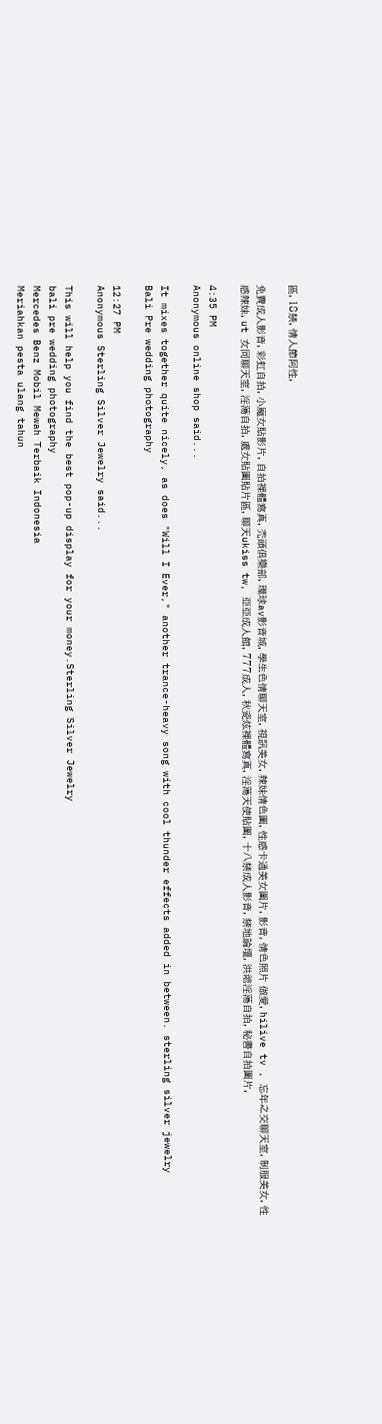區, 18禁, 情人節阿性,

免費成人影音, 彩虹自拍, 小魔女貼影片, 自拍裸體寫真, 禿頭俱樂部, 環球av影音城, 學生色情聊天室, 視訊美女, 辣妹情色圖, 性感卡通美女圖片, 影音, 情色照片 做愛, hilive tv , 忘年之交聊天室, 制服美女, 性感辣妹, ut 女同聊天室, 淫蕩自拍, 處女貼圖貼片區, 聊天ukiss tw, 亞亞成人館, 777成人, 秋瓷炫裸體寫真, 淫蕩天使貼圖, 十八禁成人影音, 禁地論壇, 洪爺淫蕩自拍, 秘書自拍圖片,

4:35 PM
Anonymous online shop said...

It mixes together quite nicely, as does "Will I Ever," another trance-heavy song with cool thunder effects added in between. sterling silver jewelry
Bali Pre wedding photography

12:27 PM
Anonymous Sterling Silver Jewelry said...

This will help you find the best pop-up display for your money.Sterling Silver Jewelry
bali pre wedding photography
Mercedes Benz Mobil Mewah Terbaik Indonesia
Meriahkan pesta ulang tahun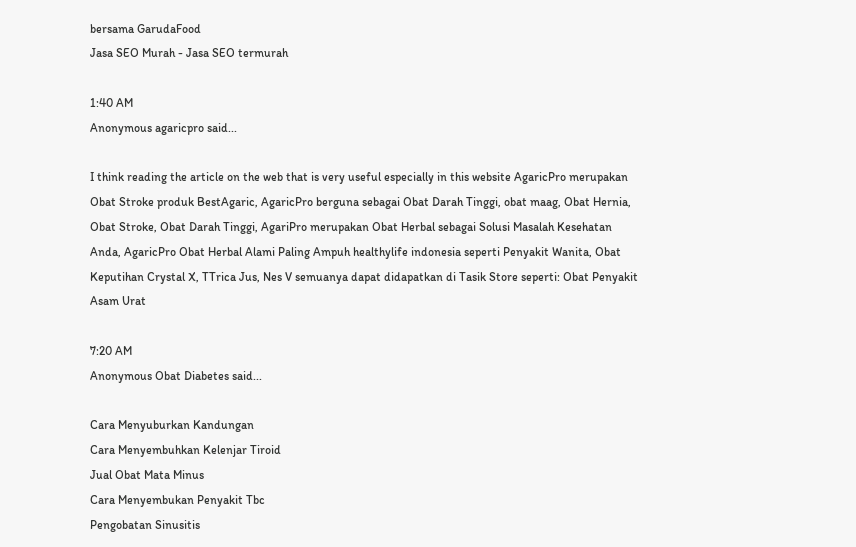bersama GarudaFood
Jasa SEO Murah - Jasa SEO termurah

1:40 AM
Anonymous agaricpro said...

I think reading the article on the web that is very useful especially in this website AgaricPro merupakan Obat Stroke produk BestAgaric, AgaricPro berguna sebagai Obat Darah Tinggi, obat maag, Obat Hernia, Obat Stroke, Obat Darah Tinggi, AgariPro merupakan Obat Herbal sebagai Solusi Masalah Kesehatan Anda, AgaricPro Obat Herbal Alami Paling Ampuh healthylife indonesia seperti Penyakit Wanita, Obat Keputihan Crystal X, TTrica Jus, Nes V semuanya dapat didapatkan di Tasik Store seperti: Obat Penyakit Asam Urat

7:20 AM
Anonymous Obat Diabetes said...

Cara Menyuburkan Kandungan
Cara Menyembuhkan Kelenjar Tiroid
Jual Obat Mata Minus
Cara Menyembukan Penyakit Tbc
Pengobatan Sinusitis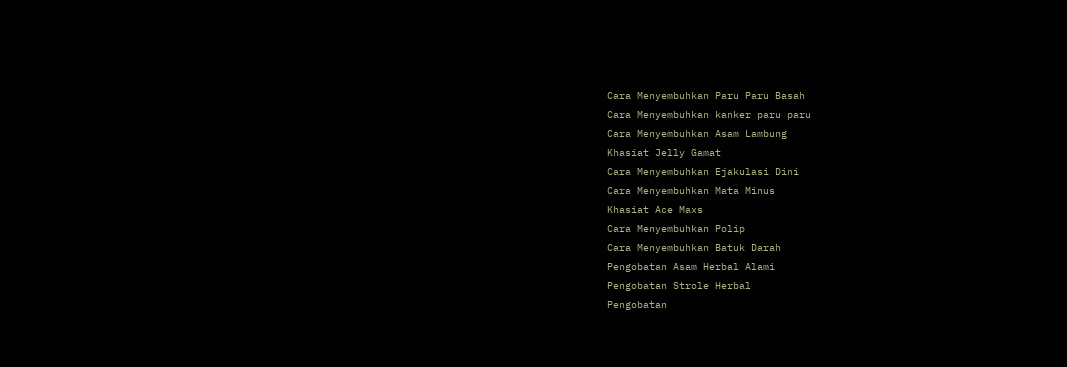Cara Menyembuhkan Paru Paru Basah
Cara Menyembuhkan kanker paru paru
Cara Menyembuhkan Asam Lambung
Khasiat Jelly Gamat
Cara Menyembuhkan Ejakulasi Dini
Cara Menyembuhkan Mata Minus
Khasiat Ace Maxs
Cara Menyembuhkan Polip
Cara Menyembuhkan Batuk Darah
Pengobatan Asam Herbal Alami
Pengobatan Strole Herbal
Pengobatan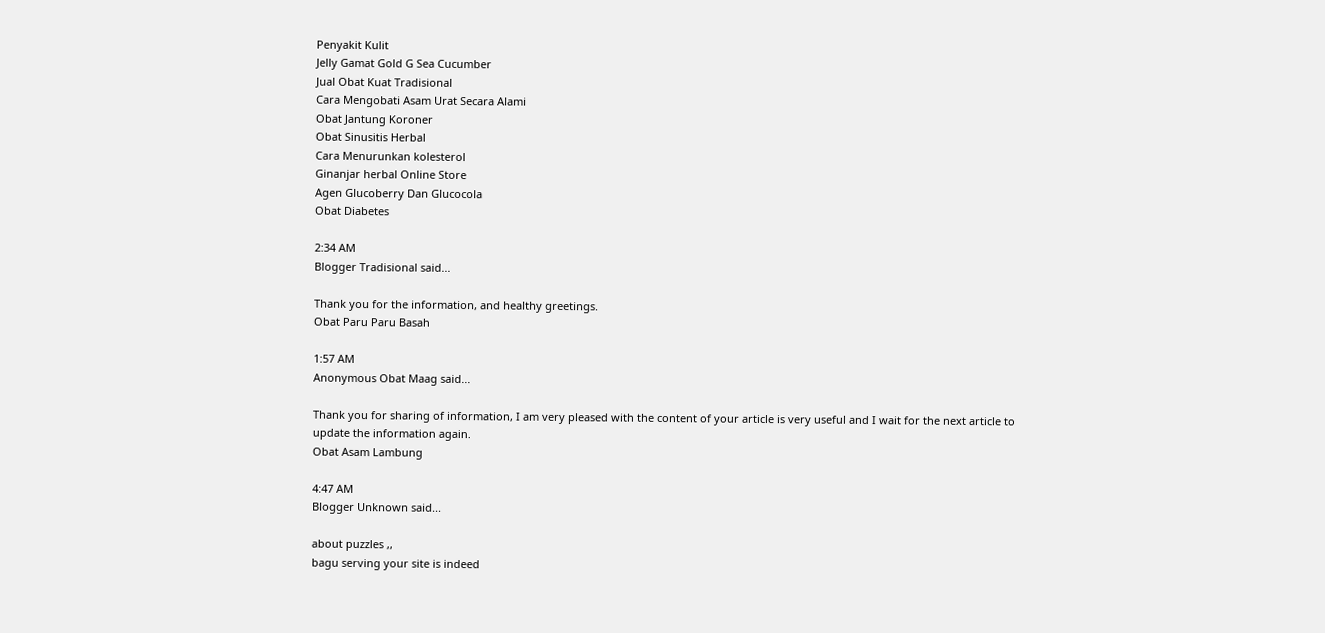Penyakit Kulit
Jelly Gamat Gold G Sea Cucumber
Jual Obat Kuat Tradisional
Cara Mengobati Asam Urat Secara Alami
Obat Jantung Koroner
Obat Sinusitis Herbal
Cara Menurunkan kolesterol
Ginanjar herbal Online Store
Agen Glucoberry Dan Glucocola
Obat Diabetes

2:34 AM
Blogger Tradisional said...

Thank you for the information, and healthy greetings.
Obat Paru Paru Basah

1:57 AM
Anonymous Obat Maag said...

Thank you for sharing of information, I am very pleased with the content of your article is very useful and I wait for the next article to update the information again.
Obat Asam Lambung

4:47 AM
Blogger Unknown said...

about puzzles ,,
bagu serving your site is indeed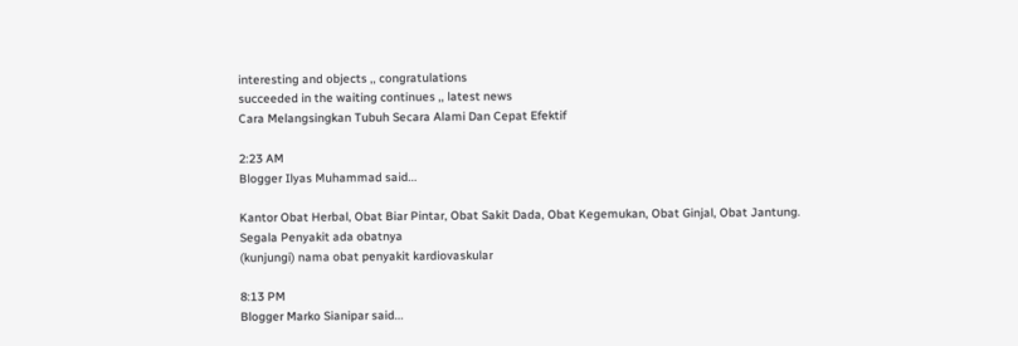interesting and objects ,, congratulations
succeeded in the waiting continues ,, latest news
Cara Melangsingkan Tubuh Secara Alami Dan Cepat Efektif

2:23 AM
Blogger Ilyas Muhammad said...

Kantor Obat Herbal, Obat Biar Pintar, Obat Sakit Dada, Obat Kegemukan, Obat Ginjal, Obat Jantung. Segala Penyakit ada obatnya
(kunjungi) nama obat penyakit kardiovaskular

8:13 PM
Blogger Marko Sianipar said...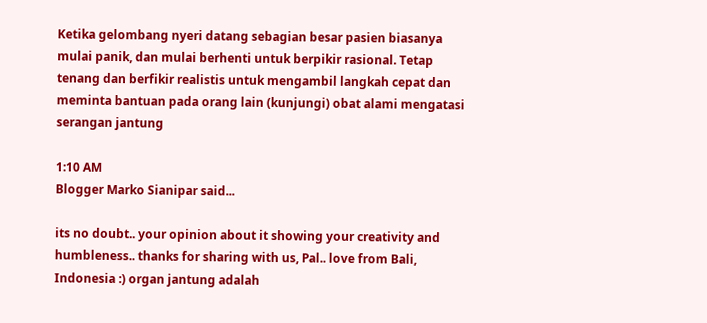Ketika gelombang nyeri datang sebagian besar pasien biasanya mulai panik, dan mulai berhenti untuk berpikir rasional. Tetap tenang dan berfikir realistis untuk mengambil langkah cepat dan meminta bantuan pada orang lain (kunjungi) obat alami mengatasi serangan jantung

1:10 AM
Blogger Marko Sianipar said...

its no doubt.. your opinion about it showing your creativity and humbleness.. thanks for sharing with us, Pal.. love from Bali, Indonesia :) organ jantung adalah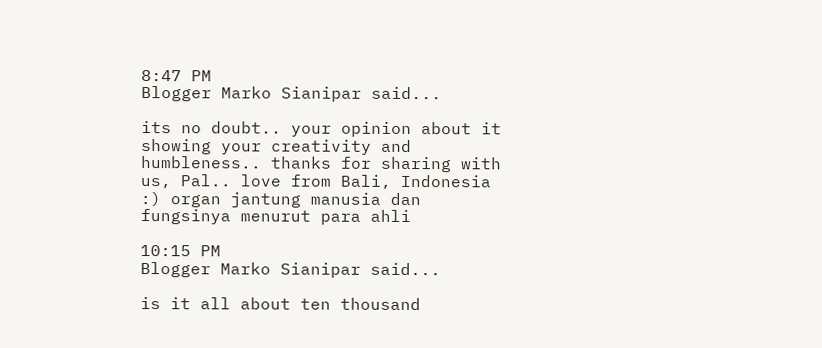8:47 PM
Blogger Marko Sianipar said...

its no doubt.. your opinion about it showing your creativity and humbleness.. thanks for sharing with us, Pal.. love from Bali, Indonesia :) organ jantung manusia dan fungsinya menurut para ahli

10:15 PM
Blogger Marko Sianipar said...

is it all about ten thousand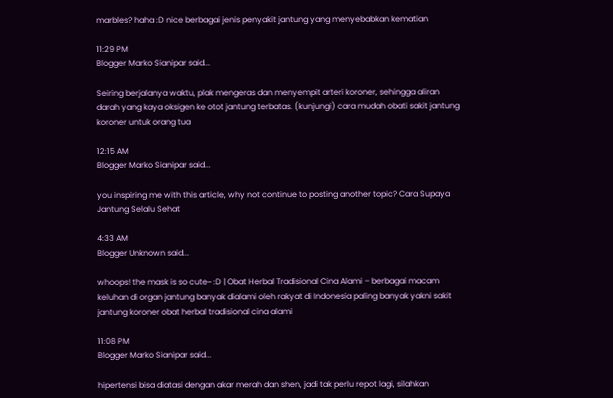marbles? haha :D nice berbagai jenis penyakit jantung yang menyebabkan kematian

11:29 PM
Blogger Marko Sianipar said...

Seiring berjalanya waktu, plak mengeras dan menyempit arteri koroner, sehingga aliran darah yang kaya oksigen ke otot jantung terbatas. (kunjungi) cara mudah obati sakit jantung koroner untuk orang tua

12:15 AM
Blogger Marko Sianipar said...

you inspiring me with this article, why not continue to posting another topic? Cara Supaya Jantung Selalu Sehat

4:33 AM
Blogger Unknown said...

whoops! the mask is so cute~ :D | Obat Herbal Tradisional Cina Alami – berbagai macam keluhan di organ jantung banyak dialami oleh rakyat di Indonesia paling banyak yakni sakit jantung koroner obat herbal tradisional cina alami

11:08 PM
Blogger Marko Sianipar said...

hipertensi bisa diatasi dengan akar merah dan shen, jadi tak perlu repot lagi, silahkan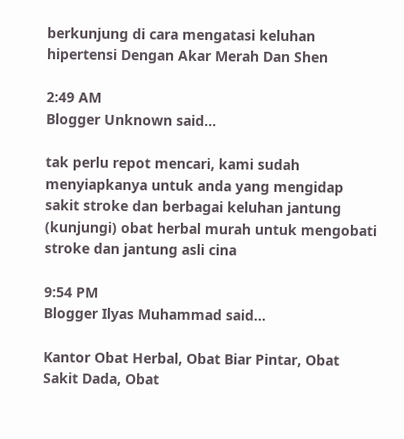berkunjung di cara mengatasi keluhan hipertensi Dengan Akar Merah Dan Shen

2:49 AM
Blogger Unknown said...

tak perlu repot mencari, kami sudah menyiapkanya untuk anda yang mengidap sakit stroke dan berbagai keluhan jantung (kunjungi) obat herbal murah untuk mengobati stroke dan jantung asli cina

9:54 PM
Blogger Ilyas Muhammad said...

Kantor Obat Herbal, Obat Biar Pintar, Obat Sakit Dada, Obat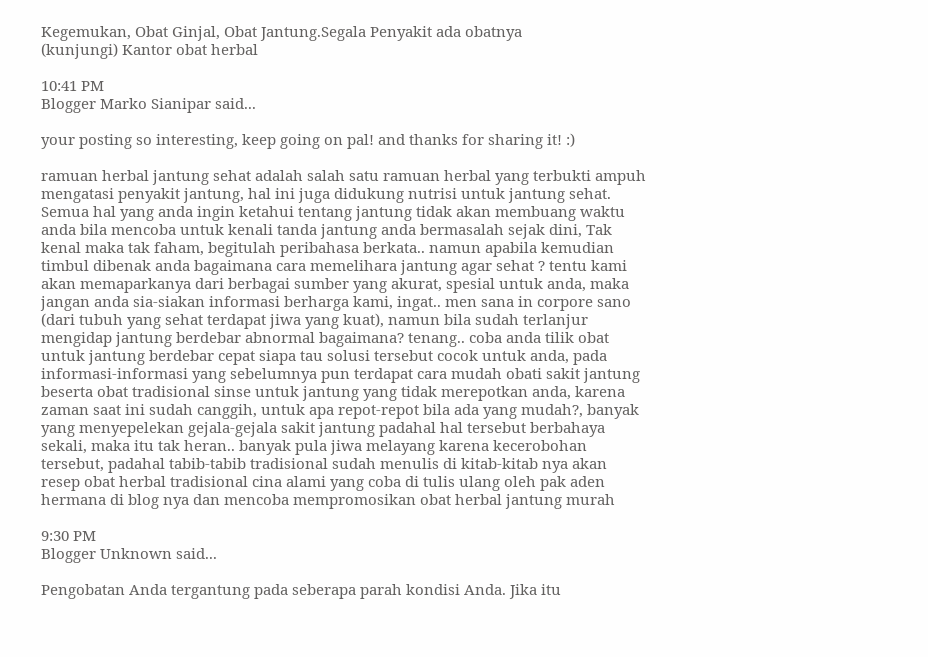Kegemukan, Obat Ginjal, Obat Jantung.Segala Penyakit ada obatnya
(kunjungi) Kantor obat herbal

10:41 PM
Blogger Marko Sianipar said...

your posting so interesting, keep going on pal! and thanks for sharing it! :)

ramuan herbal jantung sehat adalah salah satu ramuan herbal yang terbukti ampuh mengatasi penyakit jantung, hal ini juga didukung nutrisi untuk jantung sehat. Semua hal yang anda ingin ketahui tentang jantung tidak akan membuang waktu anda bila mencoba untuk kenali tanda jantung anda bermasalah sejak dini, Tak kenal maka tak faham, begitulah peribahasa berkata.. namun apabila kemudian timbul dibenak anda bagaimana cara memelihara jantung agar sehat ? tentu kami akan memaparkanya dari berbagai sumber yang akurat, spesial untuk anda, maka jangan anda sia-siakan informasi berharga kami, ingat.. men sana in corpore sano (dari tubuh yang sehat terdapat jiwa yang kuat), namun bila sudah terlanjur mengidap jantung berdebar abnormal bagaimana? tenang.. coba anda tilik obat untuk jantung berdebar cepat siapa tau solusi tersebut cocok untuk anda, pada informasi-informasi yang sebelumnya pun terdapat cara mudah obati sakit jantung beserta obat tradisional sinse untuk jantung yang tidak merepotkan anda, karena zaman saat ini sudah canggih, untuk apa repot-repot bila ada yang mudah?, banyak yang menyepelekan gejala-gejala sakit jantung padahal hal tersebut berbahaya sekali, maka itu tak heran.. banyak pula jiwa melayang karena kecerobohan tersebut, padahal tabib-tabib tradisional sudah menulis di kitab-kitab nya akan resep obat herbal tradisional cina alami yang coba di tulis ulang oleh pak aden hermana di blog nya dan mencoba mempromosikan obat herbal jantung murah

9:30 PM
Blogger Unknown said...

Pengobatan Anda tergantung pada seberapa parah kondisi Anda. Jika itu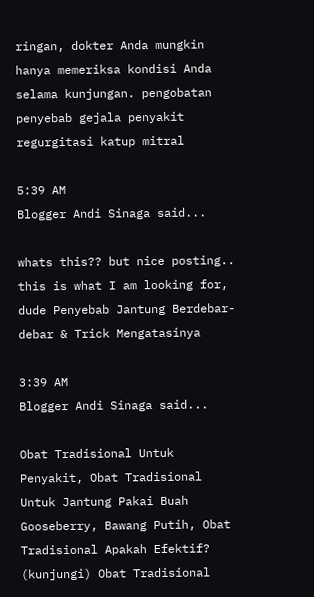ringan, dokter Anda mungkin hanya memeriksa kondisi Anda selama kunjungan. pengobatan penyebab gejala penyakit regurgitasi katup mitral

5:39 AM
Blogger Andi Sinaga said...

whats this?? but nice posting.. this is what I am looking for, dude Penyebab Jantung Berdebar-debar & Trick Mengatasinya

3:39 AM
Blogger Andi Sinaga said...

Obat Tradisional Untuk Penyakit, Obat Tradisional Untuk Jantung Pakai Buah Gooseberry, Bawang Putih, Obat Tradisional Apakah Efektif? (kunjungi) Obat Tradisional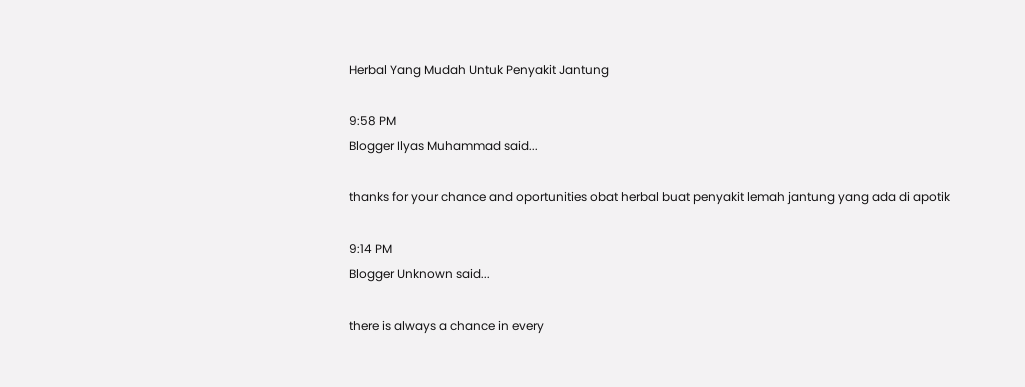Herbal Yang Mudah Untuk Penyakit Jantung

9:58 PM
Blogger Ilyas Muhammad said...

thanks for your chance and oportunities obat herbal buat penyakit lemah jantung yang ada di apotik

9:14 PM
Blogger Unknown said...

there is always a chance in every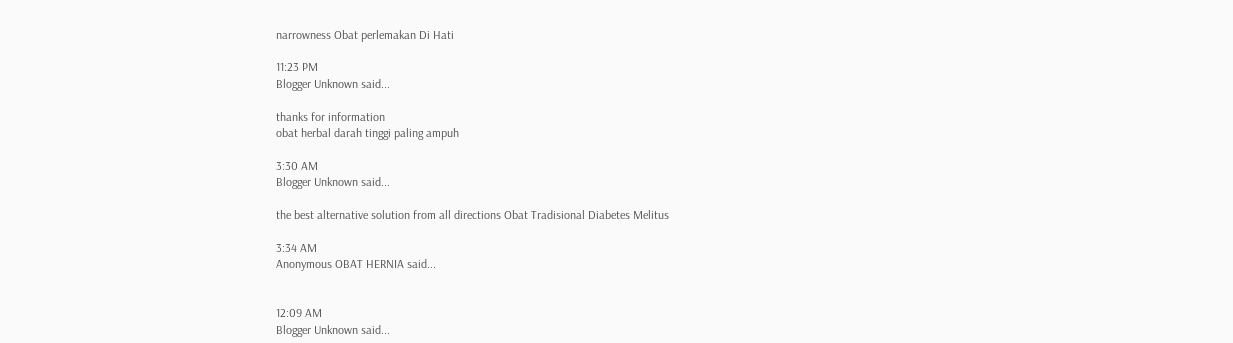narrowness Obat perlemakan Di Hati

11:23 PM
Blogger Unknown said...

thanks for information
obat herbal darah tinggi paling ampuh

3:30 AM
Blogger Unknown said...

the best alternative solution from all directions Obat Tradisional Diabetes Melitus

3:34 AM
Anonymous OBAT HERNIA said...


12:09 AM
Blogger Unknown said...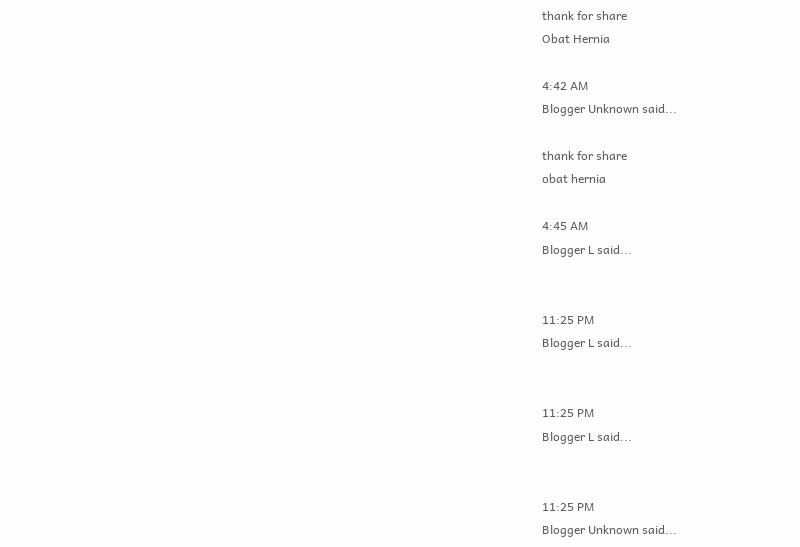thank for share
Obat Hernia

4:42 AM
Blogger Unknown said...

thank for share
obat hernia

4:45 AM
Blogger L said...


11:25 PM
Blogger L said...


11:25 PM
Blogger L said...


11:25 PM
Blogger Unknown said...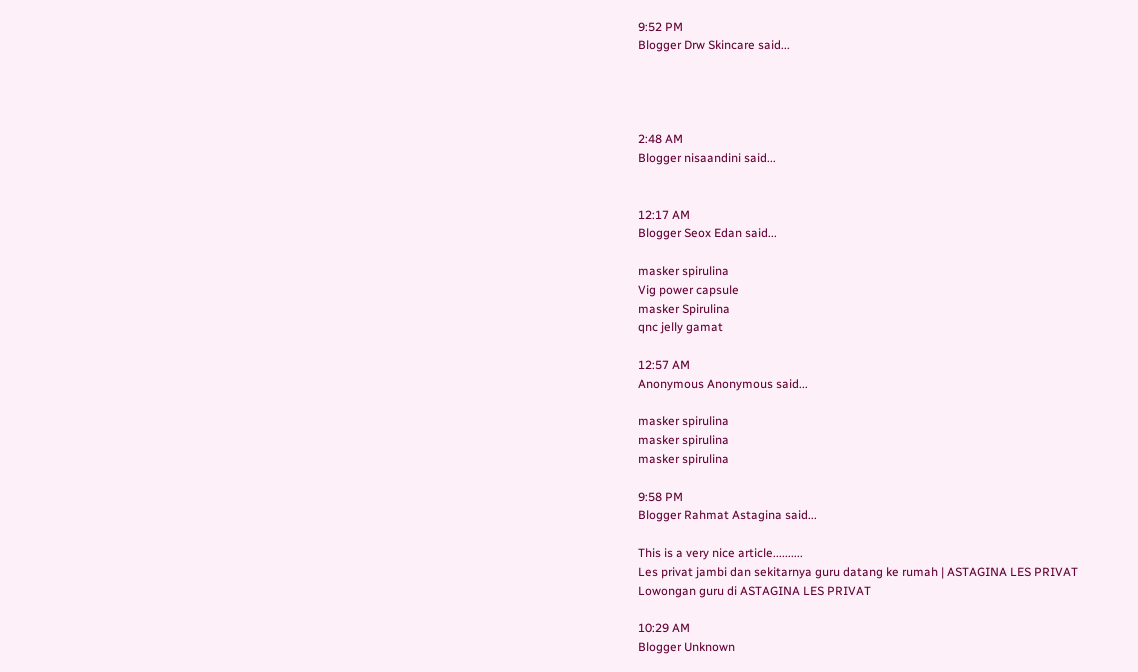9:52 PM
Blogger Drw Skincare said...




2:48 AM
Blogger nisaandini said...


12:17 AM
Blogger Seox Edan said...

masker spirulina
Vig power capsule
masker Spirulina
qnc jelly gamat

12:57 AM
Anonymous Anonymous said...

masker spirulina
masker spirulina
masker spirulina

9:58 PM
Blogger Rahmat Astagina said...

This is a very nice article..........
Les privat jambi dan sekitarnya guru datang ke rumah | ASTAGINA LES PRIVAT
Lowongan guru di ASTAGINA LES PRIVAT

10:29 AM
Blogger Unknown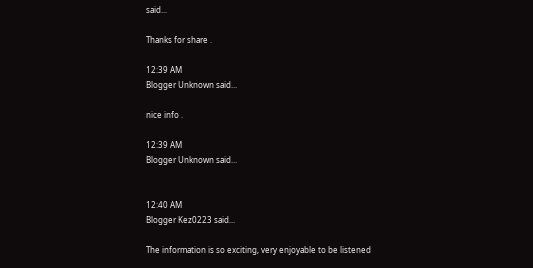said...

Thanks for share .

12:39 AM
Blogger Unknown said...

nice info .

12:39 AM
Blogger Unknown said...


12:40 AM
Blogger Kez0223 said...

The information is so exciting, very enjoyable to be listened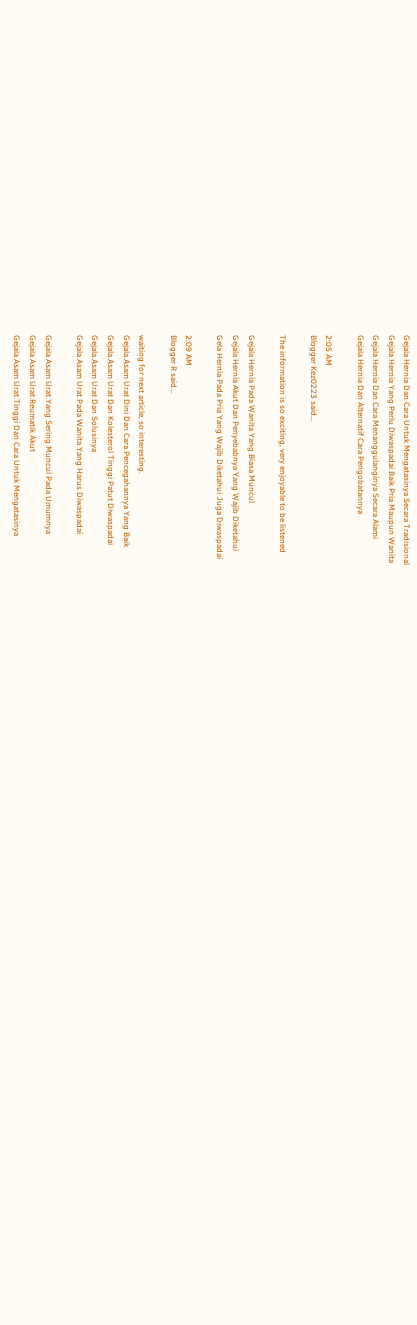Gejala Hernia Dan Cara Untuk Mengatasinya Secara Tradisional
Gejala Hernia Yang Perlu Diwaspadai Baik Pria Maupun Wanita
Gejala Hernia Dan Cara Menanggulanginya Secara Alami
Gejala Hernia Dan Alternatif Cara Pengobatannya

2:05 AM
Blogger Kez0223 said...

The information is so exciting, very enjoyable to be listened

Gejala Hernia Pada Wanita Yang Biasa Muncul
Gejala Hernia Akut Dan Penyebabnya Yang Wajib Diketahui
Gela Hernia Pada Pria Yang Wajib Diketahui Juga Diwaspadai

2:09 AM
Blogger R said...

waiting for next article, so interesting.
Gejala Asam Urat Dini Dan Cara Pencegahannya Yang Baik
Gejala Asam Urat Dan Kolesterol Tinggi Patut Diwaspadai
Gejala Asam Urat Dan Solusinya
Gejala Asam Urat Pada Wanita Yang Harus Diwaspadai

Gejala Asam Urat Yang Sering Muncul Pada Umumnya
Gejala Asam Urat Reumatik Akut
Gejala Asam Urat Tinggi Dan Cara Untuk Mengatasinya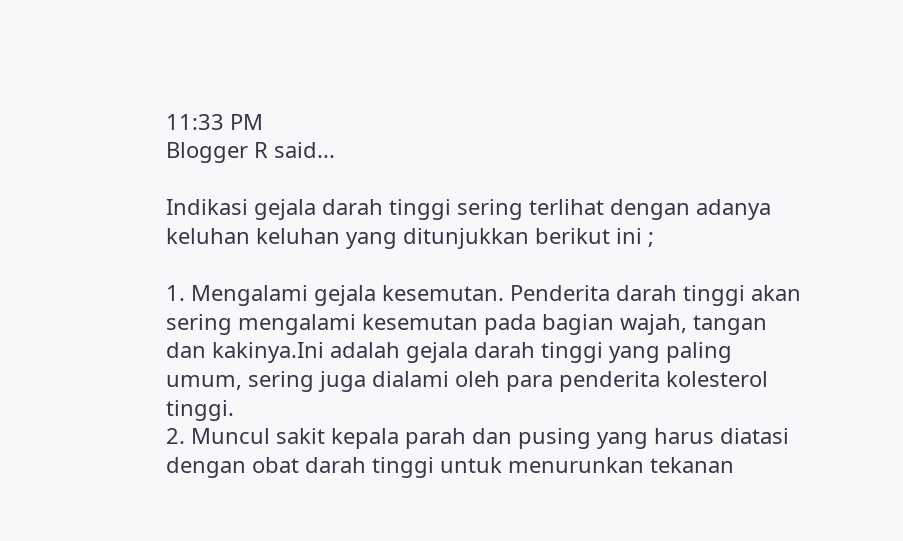11:33 PM
Blogger R said...

Indikasi gejala darah tinggi sering terlihat dengan adanya keluhan keluhan yang ditunjukkan berikut ini ;

1. Mengalami gejala kesemutan. Penderita darah tinggi akan sering mengalami kesemutan pada bagian wajah, tangan dan kakinya.Ini adalah gejala darah tinggi yang paling umum, sering juga dialami oleh para penderita kolesterol tinggi.
2. Muncul sakit kepala parah dan pusing yang harus diatasi dengan obat darah tinggi untuk menurunkan tekanan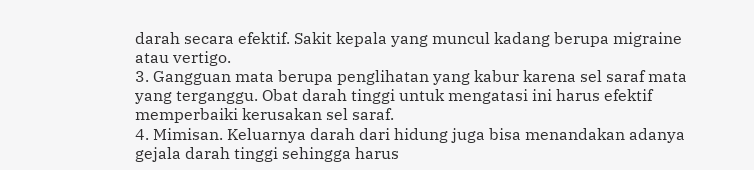darah secara efektif. Sakit kepala yang muncul kadang berupa migraine atau vertigo.
3. Gangguan mata berupa penglihatan yang kabur karena sel saraf mata yang terganggu. Obat darah tinggi untuk mengatasi ini harus efektif memperbaiki kerusakan sel saraf.
4. Mimisan. Keluarnya darah dari hidung juga bisa menandakan adanya gejala darah tinggi sehingga harus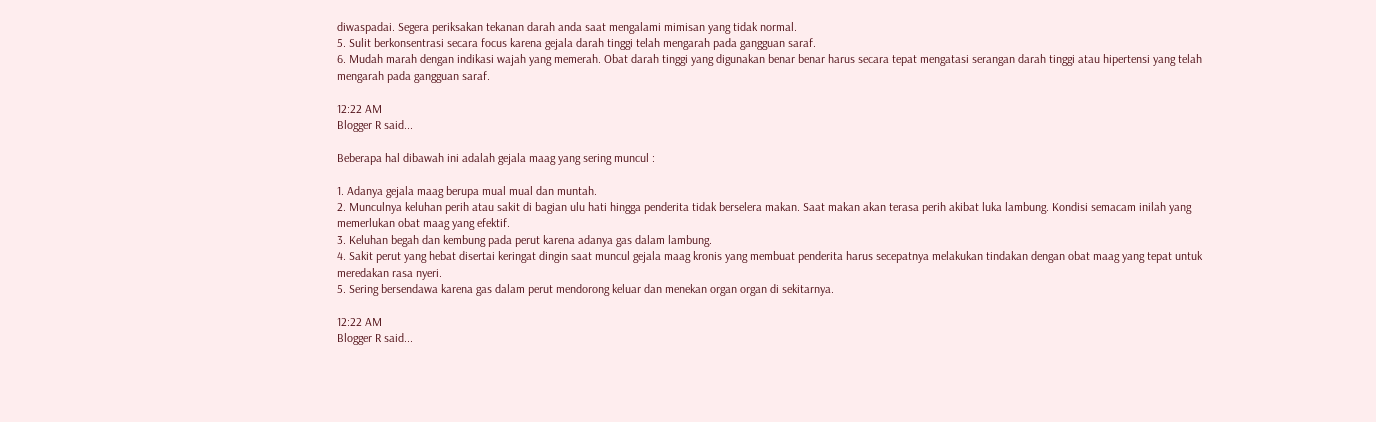diwaspadai. Segera periksakan tekanan darah anda saat mengalami mimisan yang tidak normal.
5. Sulit berkonsentrasi secara focus karena gejala darah tinggi telah mengarah pada gangguan saraf.
6. Mudah marah dengan indikasi wajah yang memerah. Obat darah tinggi yang digunakan benar benar harus secara tepat mengatasi serangan darah tinggi atau hipertensi yang telah mengarah pada gangguan saraf.

12:22 AM
Blogger R said...

Beberapa hal dibawah ini adalah gejala maag yang sering muncul :

1. Adanya gejala maag berupa mual mual dan muntah.
2. Munculnya keluhan perih atau sakit di bagian ulu hati hingga penderita tidak berselera makan. Saat makan akan terasa perih akibat luka lambung. Kondisi semacam inilah yang memerlukan obat maag yang efektif.
3. Keluhan begah dan kembung pada perut karena adanya gas dalam lambung.
4. Sakit perut yang hebat disertai keringat dingin saat muncul gejala maag kronis yang membuat penderita harus secepatnya melakukan tindakan dengan obat maag yang tepat untuk meredakan rasa nyeri.
5. Sering bersendawa karena gas dalam perut mendorong keluar dan menekan organ organ di sekitarnya.

12:22 AM
Blogger R said...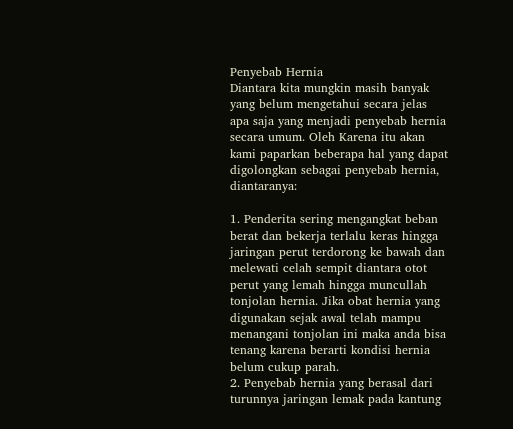Penyebab Hernia
Diantara kita mungkin masih banyak yang belum mengetahui secara jelas apa saja yang menjadi penyebab hernia secara umum. Oleh Karena itu akan kami paparkan beberapa hal yang dapat digolongkan sebagai penyebab hernia, diantaranya:

1. Penderita sering mengangkat beban berat dan bekerja terlalu keras hingga jaringan perut terdorong ke bawah dan melewati celah sempit diantara otot perut yang lemah hingga muncullah tonjolan hernia. Jika obat hernia yang digunakan sejak awal telah mampu menangani tonjolan ini maka anda bisa tenang karena berarti kondisi hernia belum cukup parah.
2. Penyebab hernia yang berasal dari turunnya jaringan lemak pada kantung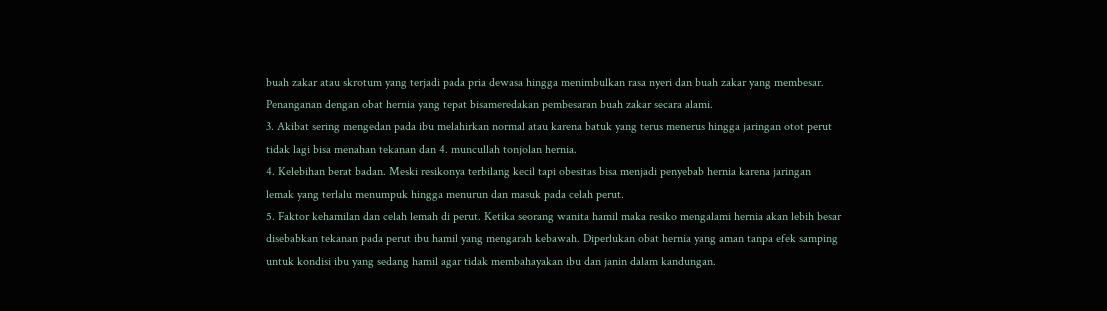buah zakar atau skrotum yang terjadi pada pria dewasa hingga menimbulkan rasa nyeri dan buah zakar yang membesar. Penanganan dengan obat hernia yang tepat bisameredakan pembesaran buah zakar secara alami.
3. Akibat sering mengedan pada ibu melahirkan normal atau karena batuk yang terus menerus hingga jaringan otot perut tidak lagi bisa menahan tekanan dan 4. muncullah tonjolan hernia.
4. Kelebihan berat badan. Meski resikonya terbilang kecil tapi obesitas bisa menjadi penyebab hernia karena jaringan lemak yang terlalu menumpuk hingga menurun dan masuk pada celah perut.
5. Faktor kehamilan dan celah lemah di perut. Ketika seorang wanita hamil maka resiko mengalami hernia akan lebih besar disebabkan tekanan pada perut ibu hamil yang mengarah kebawah. Diperlukan obat hernia yang aman tanpa efek samping untuk kondisi ibu yang sedang hamil agar tidak membahayakan ibu dan janin dalam kandungan.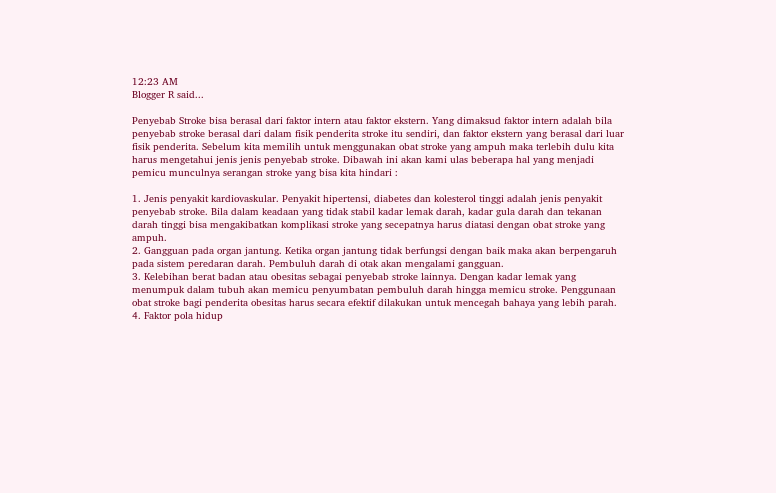12:23 AM
Blogger R said...

Penyebab Stroke bisa berasal dari faktor intern atau faktor ekstern. Yang dimaksud faktor intern adalah bila penyebab stroke berasal dari dalam fisik penderita stroke itu sendiri, dan faktor ekstern yang berasal dari luar fisik penderita. Sebelum kita memilih untuk menggunakan obat stroke yang ampuh maka terlebih dulu kita harus mengetahui jenis jenis penyebab stroke. Dibawah ini akan kami ulas beberapa hal yang menjadi pemicu munculnya serangan stroke yang bisa kita hindari :

1. Jenis penyakit kardiovaskular. Penyakit hipertensi, diabetes dan kolesterol tinggi adalah jenis penyakit penyebab stroke. Bila dalam keadaan yang tidak stabil kadar lemak darah, kadar gula darah dan tekanan darah tinggi bisa mengakibatkan komplikasi stroke yang secepatnya harus diatasi dengan obat stroke yang ampuh.
2. Gangguan pada organ jantung. Ketika organ jantung tidak berfungsi dengan baik maka akan berpengaruh pada sistem peredaran darah. Pembuluh darah di otak akan mengalami gangguan.
3. Kelebihan berat badan atau obesitas sebagai penyebab stroke lainnya. Dengan kadar lemak yang menumpuk dalam tubuh akan memicu penyumbatan pembuluh darah hingga memicu stroke. Penggunaan obat stroke bagi penderita obesitas harus secara efektif dilakukan untuk mencegah bahaya yang lebih parah.
4. Faktor pola hidup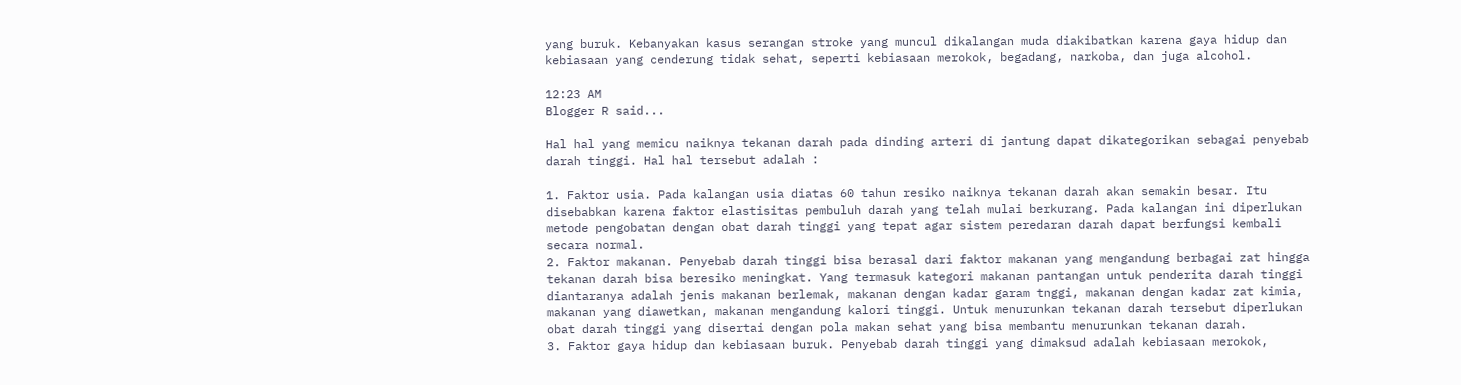yang buruk. Kebanyakan kasus serangan stroke yang muncul dikalangan muda diakibatkan karena gaya hidup dan kebiasaan yang cenderung tidak sehat, seperti kebiasaan merokok, begadang, narkoba, dan juga alcohol.

12:23 AM
Blogger R said...

Hal hal yang memicu naiknya tekanan darah pada dinding arteri di jantung dapat dikategorikan sebagai penyebab darah tinggi. Hal hal tersebut adalah :

1. Faktor usia. Pada kalangan usia diatas 60 tahun resiko naiknya tekanan darah akan semakin besar. Itu disebabkan karena faktor elastisitas pembuluh darah yang telah mulai berkurang. Pada kalangan ini diperlukan metode pengobatan dengan obat darah tinggi yang tepat agar sistem peredaran darah dapat berfungsi kembali secara normal.
2. Faktor makanan. Penyebab darah tinggi bisa berasal dari faktor makanan yang mengandung berbagai zat hingga tekanan darah bisa beresiko meningkat. Yang termasuk kategori makanan pantangan untuk penderita darah tinggi diantaranya adalah jenis makanan berlemak, makanan dengan kadar garam tnggi, makanan dengan kadar zat kimia, makanan yang diawetkan, makanan mengandung kalori tinggi. Untuk menurunkan tekanan darah tersebut diperlukan obat darah tinggi yang disertai dengan pola makan sehat yang bisa membantu menurunkan tekanan darah.
3. Faktor gaya hidup dan kebiasaan buruk. Penyebab darah tinggi yang dimaksud adalah kebiasaan merokok,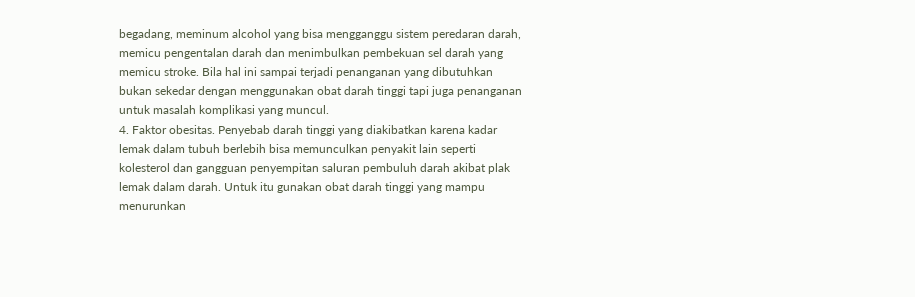begadang, meminum alcohol yang bisa mengganggu sistem peredaran darah, memicu pengentalan darah dan menimbulkan pembekuan sel darah yang memicu stroke. Bila hal ini sampai terjadi penanganan yang dibutuhkan bukan sekedar dengan menggunakan obat darah tinggi tapi juga penanganan untuk masalah komplikasi yang muncul.
4. Faktor obesitas. Penyebab darah tinggi yang diakibatkan karena kadar lemak dalam tubuh berlebih bisa memunculkan penyakit lain seperti kolesterol dan gangguan penyempitan saluran pembuluh darah akibat plak lemak dalam darah. Untuk itu gunakan obat darah tinggi yang mampu menurunkan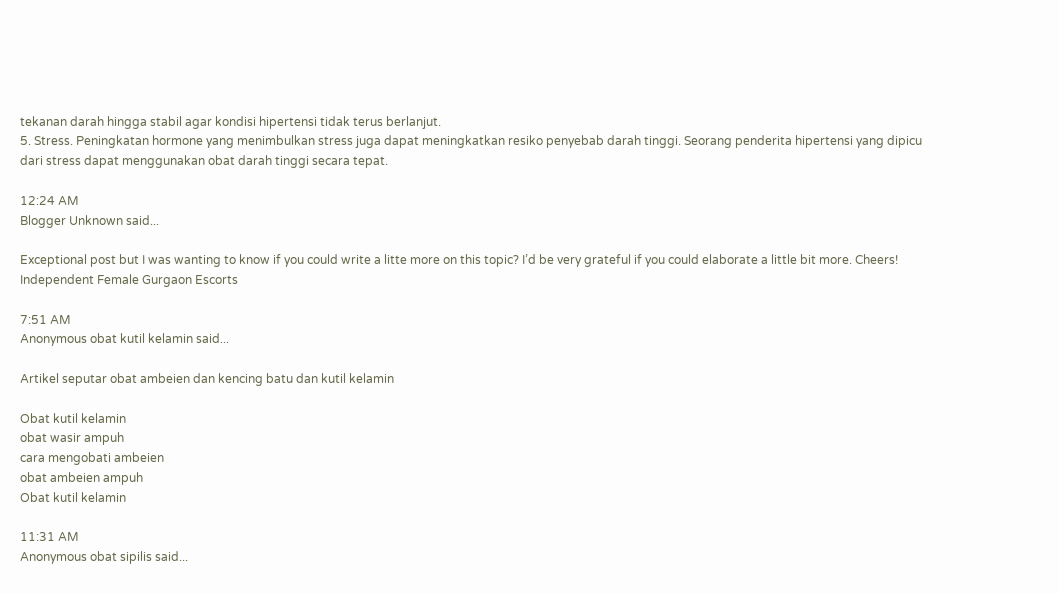tekanan darah hingga stabil agar kondisi hipertensi tidak terus berlanjut.
5. Stress. Peningkatan hormone yang menimbulkan stress juga dapat meningkatkan resiko penyebab darah tinggi. Seorang penderita hipertensi yang dipicu dari stress dapat menggunakan obat darah tinggi secara tepat.

12:24 AM
Blogger Unknown said...

Exceptional post but I was wanting to know if you could write a litte more on this topic? I’d be very grateful if you could elaborate a little bit more. Cheers!
Independent Female Gurgaon Escorts

7:51 AM
Anonymous obat kutil kelamin said...

Artikel seputar obat ambeien dan kencing batu dan kutil kelamin

Obat kutil kelamin
obat wasir ampuh
cara mengobati ambeien
obat ambeien ampuh
Obat kutil kelamin

11:31 AM
Anonymous obat sipilis said...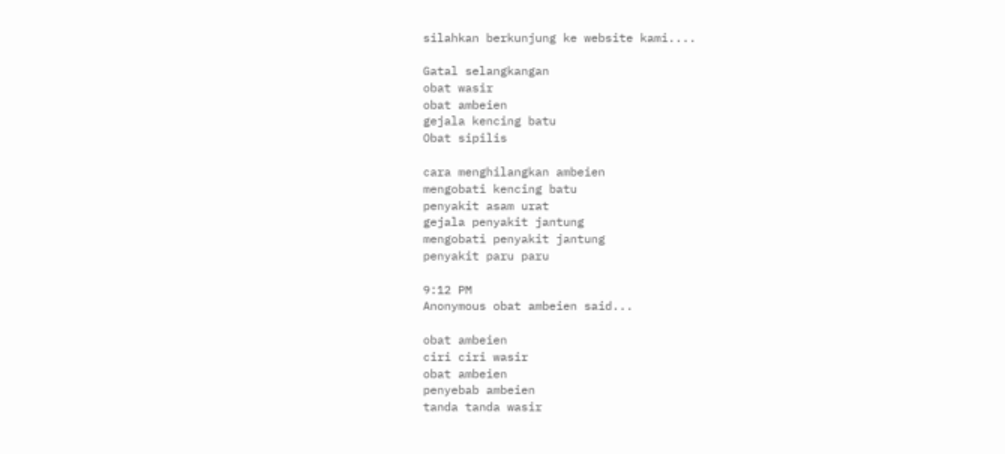silahkan berkunjung ke website kami....

Gatal selangkangan
obat wasir
obat ambeien
gejala kencing batu
Obat sipilis

cara menghilangkan ambeien
mengobati kencing batu
penyakit asam urat
gejala penyakit jantung
mengobati penyakit jantung
penyakit paru paru

9:12 PM
Anonymous obat ambeien said...

obat ambeien
ciri ciri wasir
obat ambeien
penyebab ambeien
tanda tanda wasir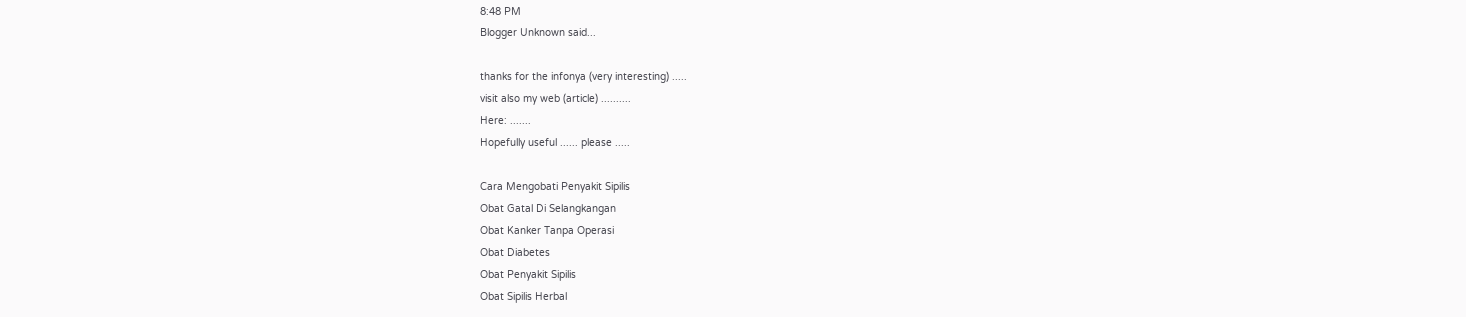8:48 PM
Blogger Unknown said...

thanks for the infonya (very interesting) .....
visit also my web (article) ..........
Here: .......
Hopefully useful ...... please .....

Cara Mengobati Penyakit Sipilis
Obat Gatal Di Selangkangan
Obat Kanker Tanpa Operasi
Obat Diabetes
Obat Penyakit Sipilis
Obat Sipilis Herbal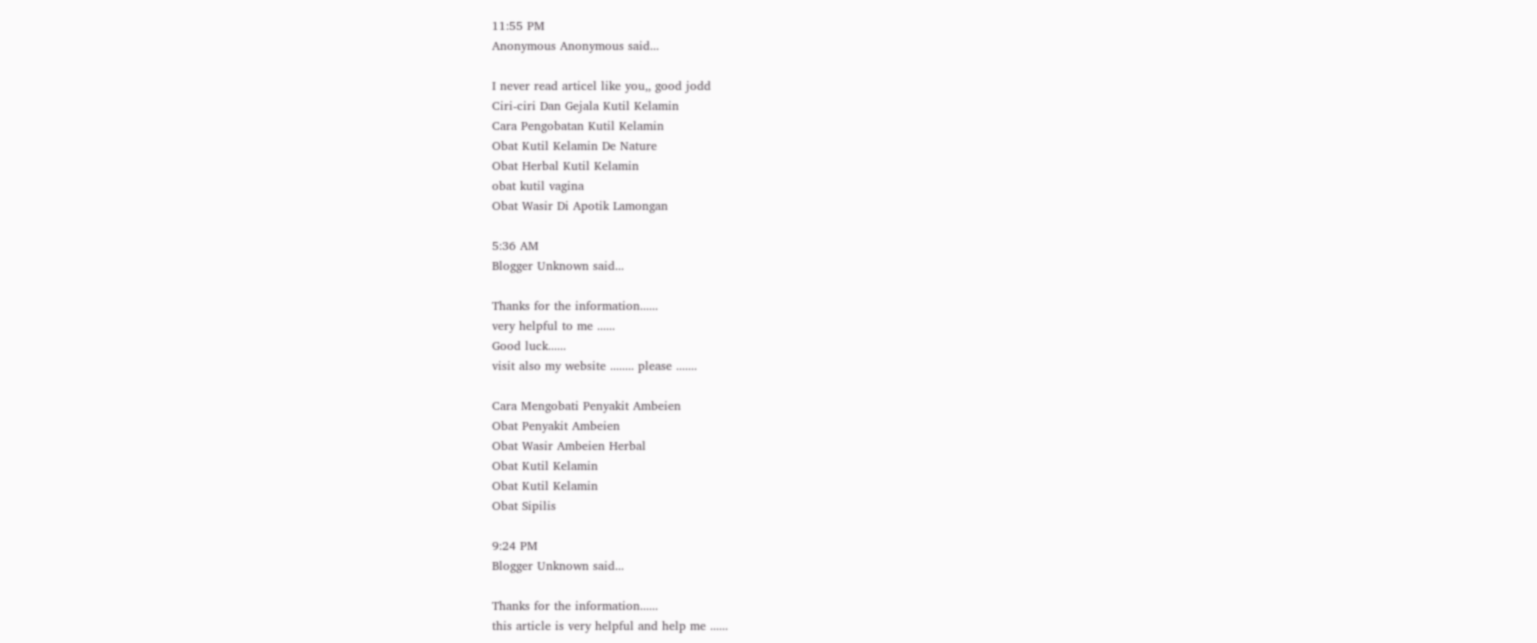11:55 PM
Anonymous Anonymous said...

I never read articel like you,, good jodd
Ciri-ciri Dan Gejala Kutil Kelamin
Cara Pengobatan Kutil Kelamin
Obat Kutil Kelamin De Nature
Obat Herbal Kutil Kelamin
obat kutil vagina
Obat Wasir Di Apotik Lamongan

5:36 AM
Blogger Unknown said...

Thanks for the information......
very helpful to me ......
Good luck......
visit also my website ........ please .......

Cara Mengobati Penyakit Ambeien
Obat Penyakit Ambeien
Obat Wasir Ambeien Herbal
Obat Kutil Kelamin
Obat Kutil Kelamin
Obat Sipilis

9:24 PM
Blogger Unknown said...

Thanks for the information......
this article is very helpful and help me ......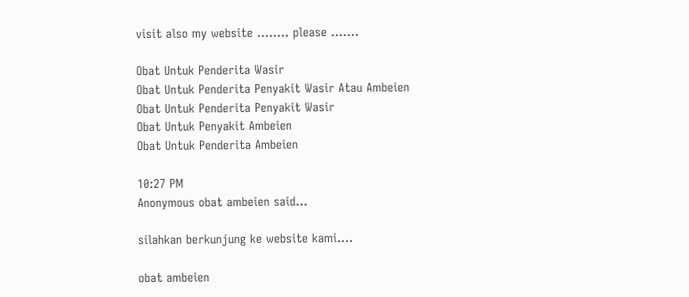visit also my website ........ please .......

Obat Untuk Penderita Wasir
Obat Untuk Penderita Penyakit Wasir Atau Ambeien
Obat Untuk Penderita Penyakit Wasir
Obat Untuk Penyakit Ambeien
Obat Untuk Penderita Ambeien

10:27 PM
Anonymous obat ambeien said...

silahkan berkunjung ke website kami....

obat ambeien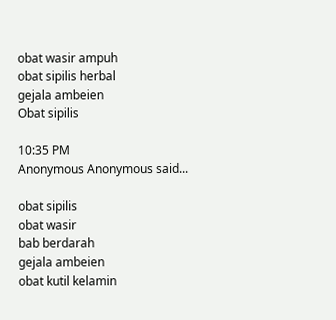obat wasir ampuh
obat sipilis herbal
gejala ambeien
Obat sipilis

10:35 PM
Anonymous Anonymous said...

obat sipilis
obat wasir
bab berdarah
gejala ambeien
obat kutil kelamin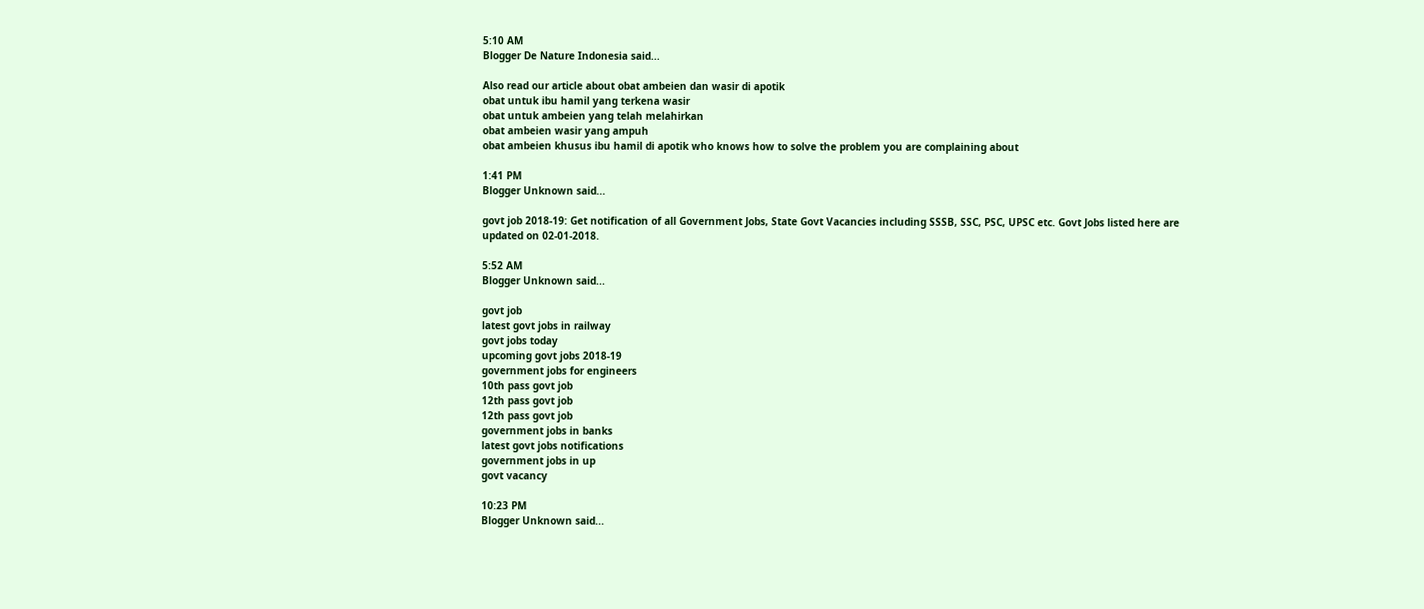5:10 AM
Blogger De Nature Indonesia said...

Also read our article about obat ambeien dan wasir di apotik
obat untuk ibu hamil yang terkena wasir
obat untuk ambeien yang telah melahirkan
obat ambeien wasir yang ampuh
obat ambeien khusus ibu hamil di apotik who knows how to solve the problem you are complaining about

1:41 PM
Blogger Unknown said...

govt job 2018-19: Get notification of all Government Jobs, State Govt Vacancies including SSSB, SSC, PSC, UPSC etc. Govt Jobs listed here are updated on 02-01-2018.

5:52 AM
Blogger Unknown said...

govt job
latest govt jobs in railway
govt jobs today
upcoming govt jobs 2018-19
government jobs for engineers
10th pass govt job
12th pass govt job
12th pass govt job
government jobs in banks
latest govt jobs notifications
government jobs in up
govt vacancy

10:23 PM
Blogger Unknown said...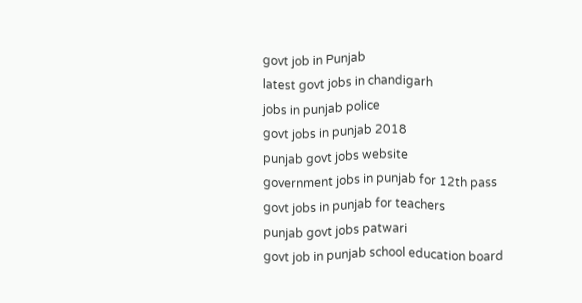govt job in Punjab
latest govt jobs in chandigarh
jobs in punjab police
govt jobs in punjab 2018
punjab govt jobs website
government jobs in punjab for 12th pass
govt jobs in punjab for teachers
punjab govt jobs patwari
govt job in punjab school education board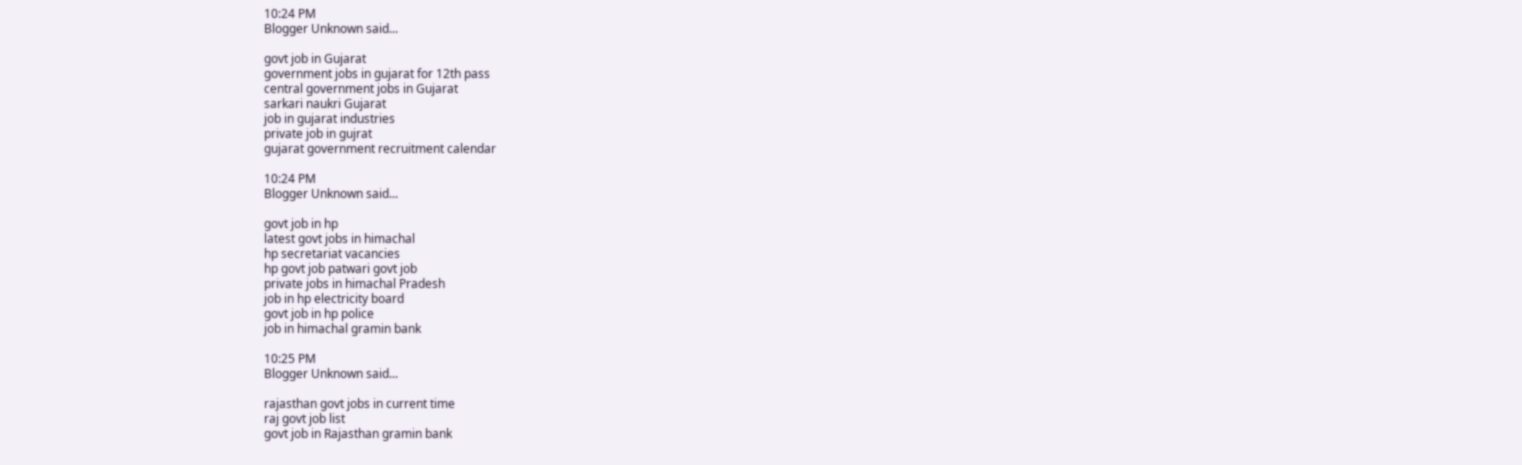10:24 PM
Blogger Unknown said...

govt job in Gujarat
government jobs in gujarat for 12th pass
central government jobs in Gujarat
sarkari naukri Gujarat
job in gujarat industries
private job in gujrat
gujarat government recruitment calendar

10:24 PM
Blogger Unknown said...

govt job in hp
latest govt jobs in himachal
hp secretariat vacancies
hp govt job patwari govt job
private jobs in himachal Pradesh
job in hp electricity board
govt job in hp police
job in himachal gramin bank

10:25 PM
Blogger Unknown said...

rajasthan govt jobs in current time
raj govt job list
govt job in Rajasthan gramin bank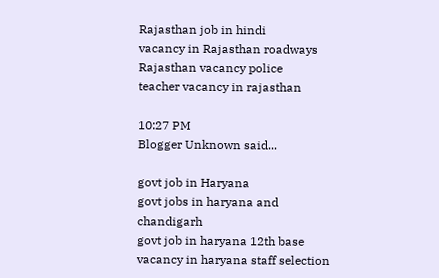Rajasthan job in hindi
vacancy in Rajasthan roadways
Rajasthan vacancy police
teacher vacancy in rajasthan

10:27 PM
Blogger Unknown said...

govt job in Haryana
govt jobs in haryana and chandigarh
govt job in haryana 12th base
vacancy in haryana staff selection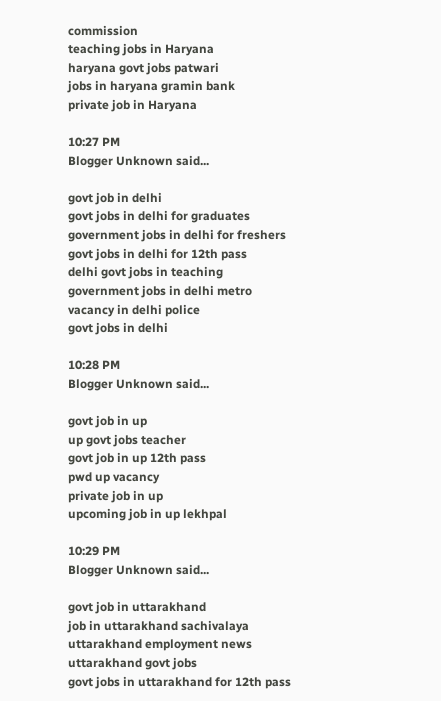commission
teaching jobs in Haryana
haryana govt jobs patwari
jobs in haryana gramin bank
private job in Haryana

10:27 PM
Blogger Unknown said...

govt job in delhi
govt jobs in delhi for graduates
government jobs in delhi for freshers
govt jobs in delhi for 12th pass
delhi govt jobs in teaching
government jobs in delhi metro
vacancy in delhi police
govt jobs in delhi

10:28 PM
Blogger Unknown said...

govt job in up
up govt jobs teacher
govt job in up 12th pass
pwd up vacancy
private job in up
upcoming job in up lekhpal

10:29 PM
Blogger Unknown said...

govt job in uttarakhand
job in uttarakhand sachivalaya
uttarakhand employment news
uttarakhand govt jobs
govt jobs in uttarakhand for 12th pass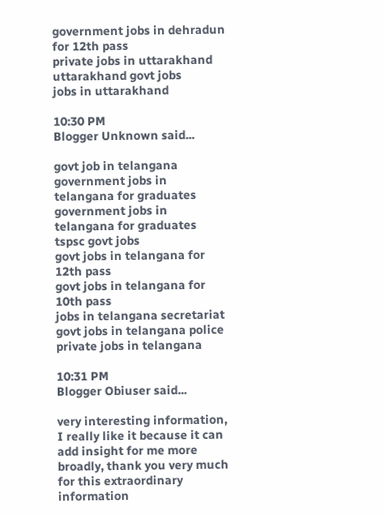government jobs in dehradun for 12th pass
private jobs in uttarakhand
uttarakhand govt jobs
jobs in uttarakhand

10:30 PM
Blogger Unknown said...

govt job in telangana
government jobs in telangana for graduates
government jobs in telangana for graduates
tspsc govt jobs
govt jobs in telangana for 12th pass
govt jobs in telangana for 10th pass
jobs in telangana secretariat
govt jobs in telangana police
private jobs in telangana

10:31 PM
Blogger Obiuser said...

very interesting information, I really like it because it can add insight for me more broadly, thank you very much for this extraordinary information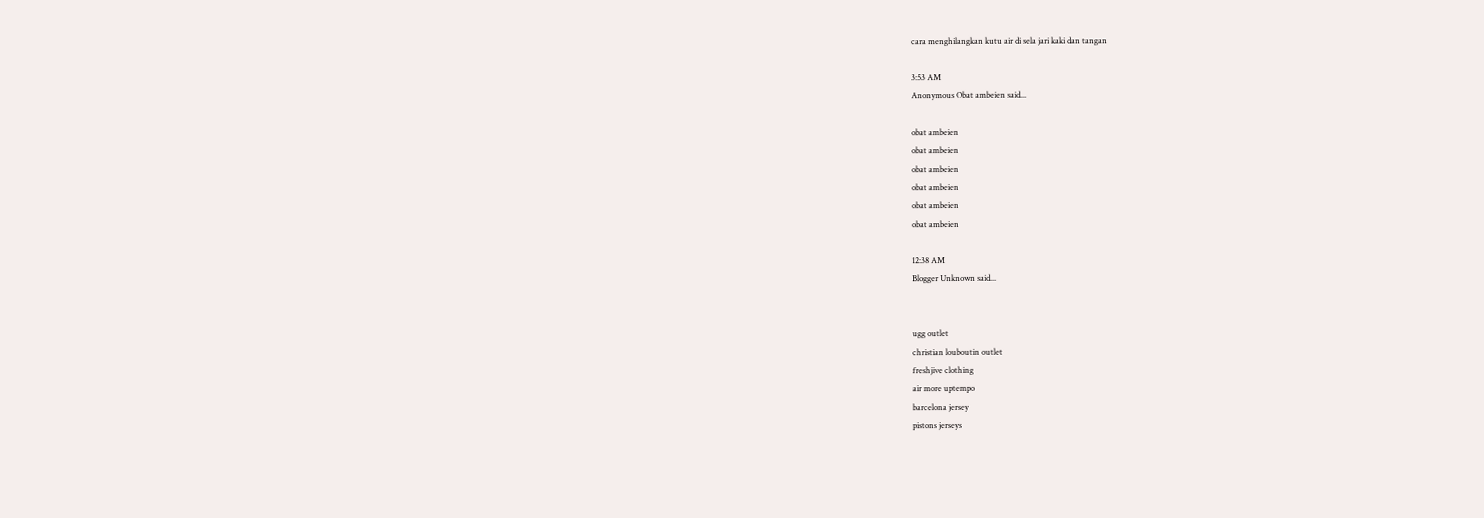cara menghilangkan kutu air di sela jari kaki dan tangan

3:53 AM
Anonymous Obat ambeien said...

obat ambeien
obat ambeien
obat ambeien
obat ambeien
obat ambeien
obat ambeien

12:38 AM
Blogger Unknown said...


ugg outlet
christian louboutin outlet
freshjive clothing
air more uptempo
barcelona jersey
pistons jerseys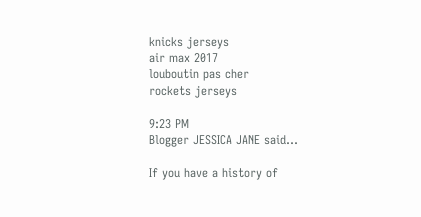knicks jerseys
air max 2017
louboutin pas cher
rockets jerseys

9:23 PM
Blogger JESSICA JANE said...

If you have a history of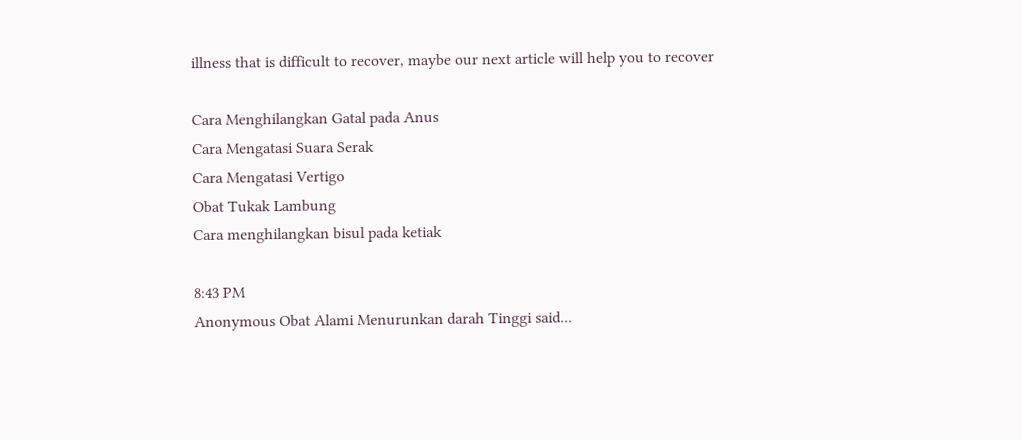illness that is difficult to recover, maybe our next article will help you to recover

Cara Menghilangkan Gatal pada Anus
Cara Mengatasi Suara Serak
Cara Mengatasi Vertigo
Obat Tukak Lambung
Cara menghilangkan bisul pada ketiak

8:43 PM
Anonymous Obat Alami Menurunkan darah Tinggi said...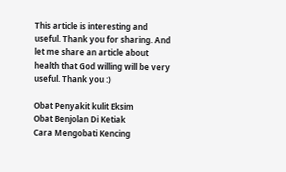This article is interesting and useful. Thank you for sharing. And let me share an article about health that God willing will be very useful. Thank you :)

Obat Penyakit kulit Eksim
Obat Benjolan Di Ketiak
Cara Mengobati Kencing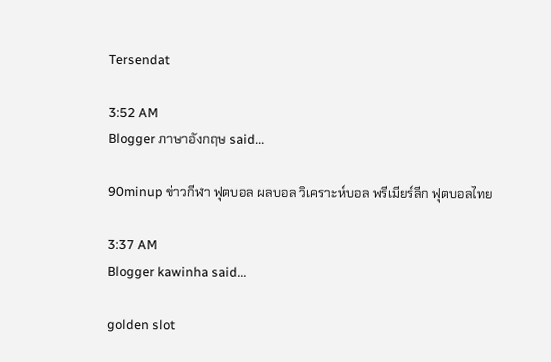Tersendat

3:52 AM
Blogger ภาษาอังกฤษ said...

90minup ข่าวกีฬา ฟุตบอล ผลบอล วิเคราะห์บอล พรีเมียร์ลีก ฟุตบอลไทย

3:37 AM
Blogger kawinha said...

golden slot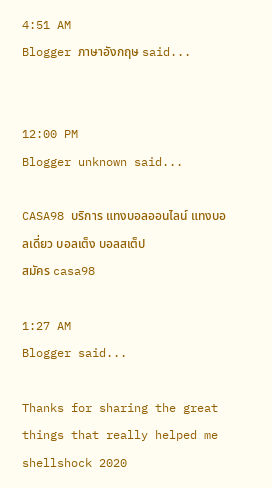4:51 AM
Blogger ภาษาอังกฤษ said...


12:00 PM
Blogger unknown said...

CASA98 บริการ แทงบอลออนไลน์ แทงบอลเดี่ยว บอลเต็ง บอลสเต็ป
สมัคร casa98

1:27 AM
Blogger said...

Thanks for sharing the great things that really helped me
shellshock 2020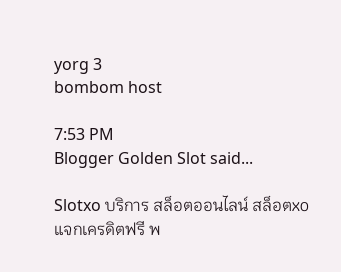yorg 3
bombom host

7:53 PM
Blogger Golden Slot said...

Slotxo บริการ สล็อตออนไลน์ สล็อตxo แจกเครดิตฟรี พ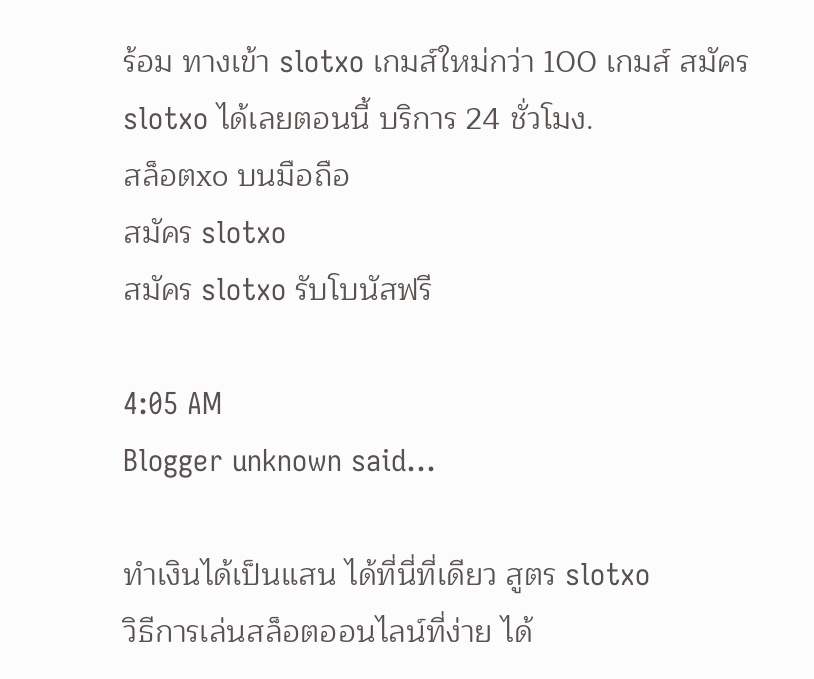ร้อม ทางเข้า slotxo เกมส์ใหม่กว่า 100 เกมส์ สมัคร slotxo ได้เลยตอนนี้ บริการ 24 ชั่วโมง.
สล็อตxo บนมือถือ
สมัคร slotxo
สมัคร slotxo รับโบนัสฟรี

4:05 AM
Blogger unknown said...

ทำเงินได้เป็นแสน ได้ที่นี่ที่เดียว สูตร slotxo
วิธีการเล่นสล็อตออนไลน์ที่ง่าย ได้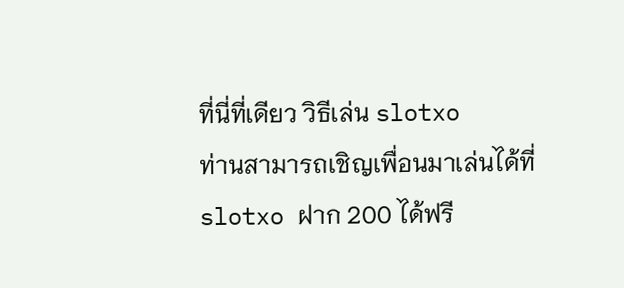ที่นี่ที่เดียว วิธีเล่น slotxo
ท่านสามารถเชิญเพื่อนมาเล่นได้ที่ slotxo ฝาก 200 ได้ฟรี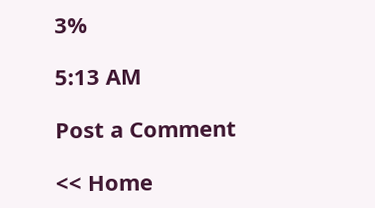3%

5:13 AM

Post a Comment

<< Home